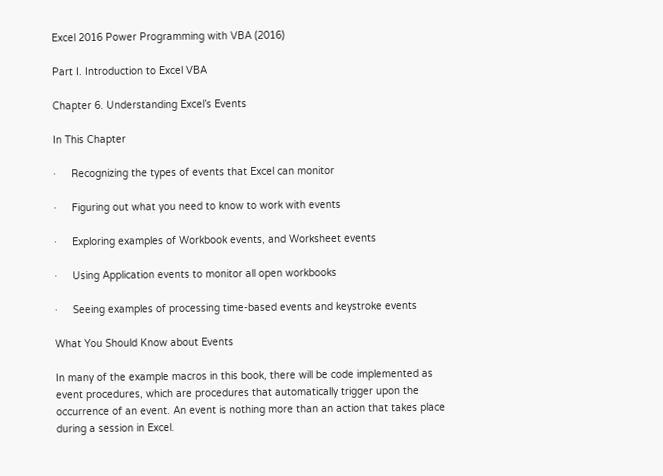Excel 2016 Power Programming with VBA (2016)

Part I. Introduction to Excel VBA

Chapter 6. Understanding Excel’s Events

In This Chapter

·     Recognizing the types of events that Excel can monitor

·     Figuring out what you need to know to work with events

·     Exploring examples of Workbook events, and Worksheet events

·     Using Application events to monitor all open workbooks

·     Seeing examples of processing time-based events and keystroke events

What You Should Know about Events

In many of the example macros in this book, there will be code implemented as event procedures, which are procedures that automatically trigger upon the occurrence of an event. An event is nothing more than an action that takes place during a session in Excel.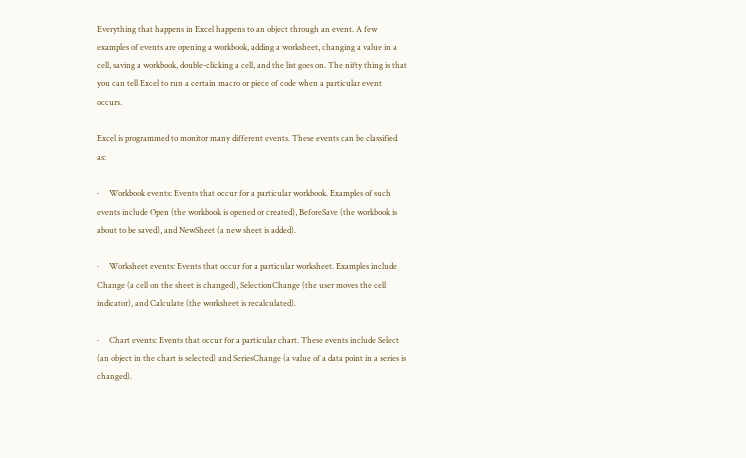Everything that happens in Excel happens to an object through an event. A few examples of events are opening a workbook, adding a worksheet, changing a value in a cell, saving a workbook, double-clicking a cell, and the list goes on. The nifty thing is that you can tell Excel to run a certain macro or piece of code when a particular event occurs.

Excel is programmed to monitor many different events. These events can be classified as:

·     Workbook events: Events that occur for a particular workbook. Examples of such events include Open (the workbook is opened or created), BeforeSave (the workbook is about to be saved), and NewSheet (a new sheet is added).

·     Worksheet events: Events that occur for a particular worksheet. Examples include Change (a cell on the sheet is changed), SelectionChange (the user moves the cell indicator), and Calculate (the worksheet is recalculated).

·     Chart events: Events that occur for a particular chart. These events include Select (an object in the chart is selected) and SeriesChange (a value of a data point in a series is changed).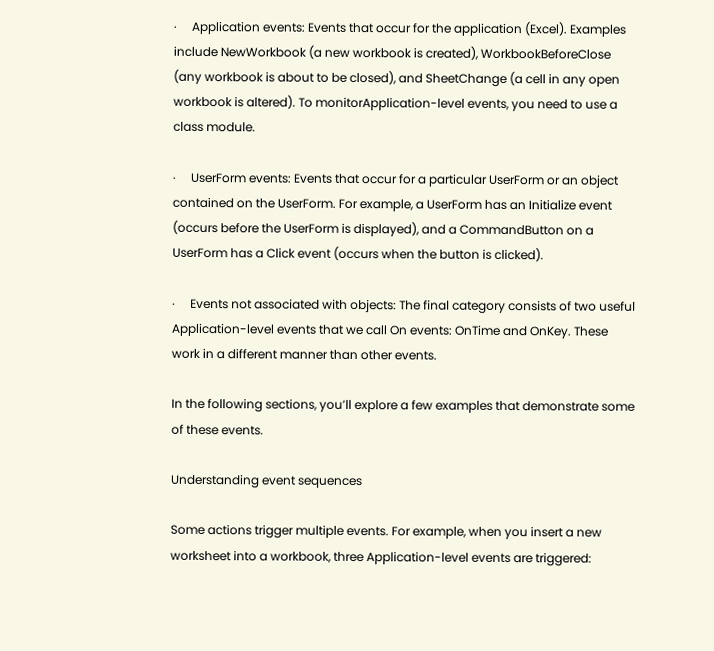·     Application events: Events that occur for the application (Excel). Examples include NewWorkbook (a new workbook is created), WorkbookBeforeClose (any workbook is about to be closed), and SheetChange (a cell in any open workbook is altered). To monitorApplication-level events, you need to use a class module.

·     UserForm events: Events that occur for a particular UserForm or an object contained on the UserForm. For example, a UserForm has an Initialize event (occurs before the UserForm is displayed), and a CommandButton on a UserForm has a Click event (occurs when the button is clicked).

·     Events not associated with objects: The final category consists of two useful Application-level events that we call On events: OnTime and OnKey. These work in a different manner than other events.

In the following sections, you’ll explore a few examples that demonstrate some of these events.

Understanding event sequences

Some actions trigger multiple events. For example, when you insert a new worksheet into a workbook, three Application-level events are triggered: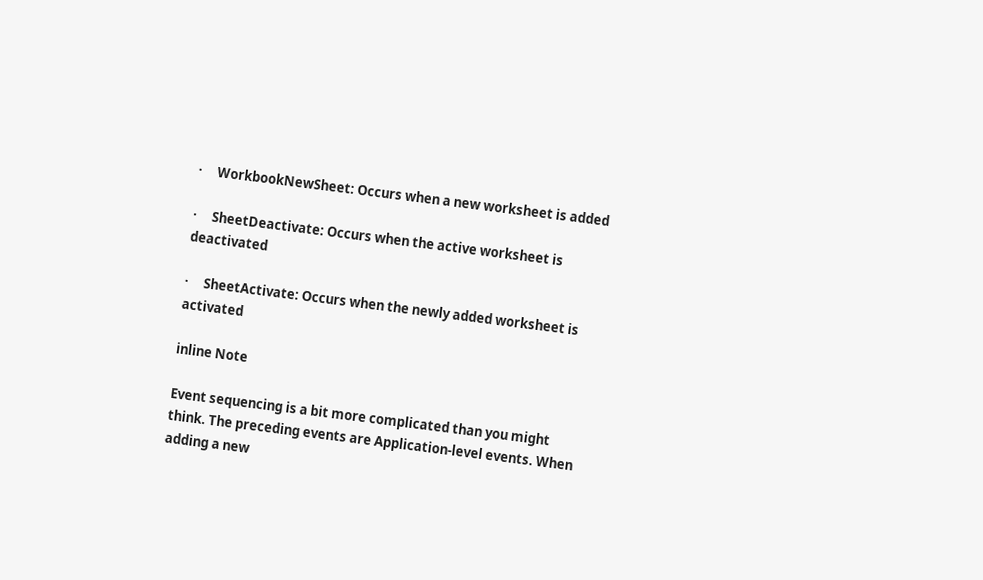·     WorkbookNewSheet: Occurs when a new worksheet is added

·     SheetDeactivate: Occurs when the active worksheet is deactivated

·     SheetActivate: Occurs when the newly added worksheet is activated

inline Note

Event sequencing is a bit more complicated than you might think. The preceding events are Application-level events. When adding a new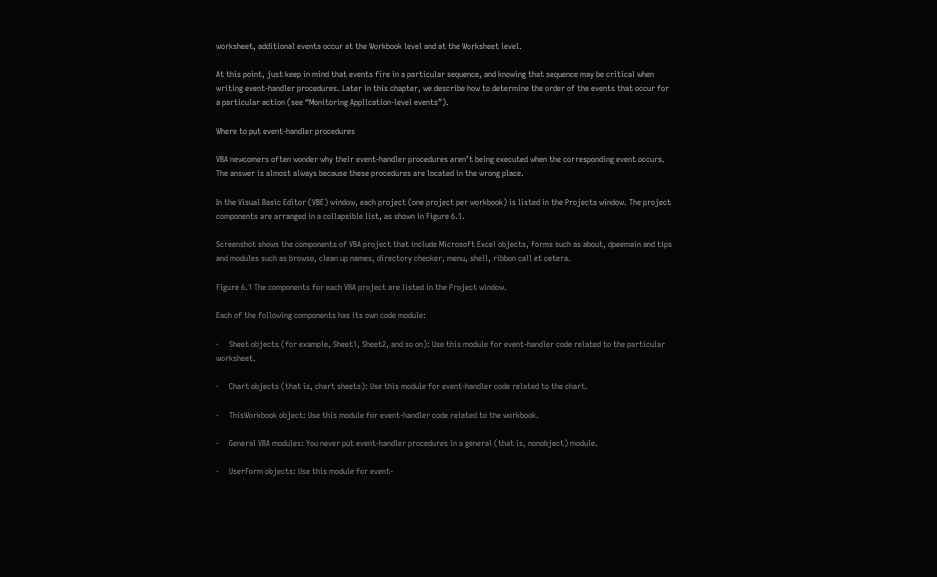worksheet, additional events occur at the Workbook level and at the Worksheet level.

At this point, just keep in mind that events fire in a particular sequence, and knowing that sequence may be critical when writing event-handler procedures. Later in this chapter, we describe how to determine the order of the events that occur for a particular action (see “Monitoring Application-level events”).

Where to put event-handler procedures

VBA newcomers often wonder why their event-handler procedures aren’t being executed when the corresponding event occurs. The answer is almost always because these procedures are located in the wrong place.

In the Visual Basic Editor (VBE) window, each project (one project per workbook) is listed in the Projects window. The project components are arranged in a collapsible list, as shown in Figure 6.1.

Screenshot shows the components of VBA project that include Microsoft Excel objects, forms such as about, dpeemain and tips and modules such as browse, clean up names, directory checker, menu, shell, ribbon call et cetera.

Figure 6.1 The components for each VBA project are listed in the Project window.

Each of the following components has its own code module:

·     Sheet objects (for example, Sheet1, Sheet2, and so on): Use this module for event-handler code related to the particular worksheet.

·     Chart objects (that is, chart sheets): Use this module for event-handler code related to the chart.

·     ThisWorkbook object: Use this module for event-handler code related to the workbook.

·     General VBA modules: You never put event-handler procedures in a general (that is, nonobject) module.

·     UserForm objects: Use this module for event-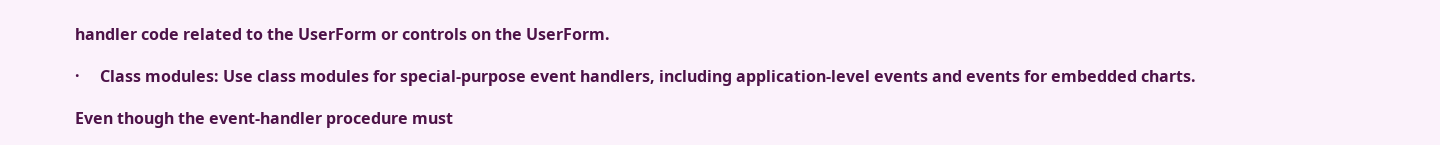handler code related to the UserForm or controls on the UserForm.

·     Class modules: Use class modules for special-purpose event handlers, including application-level events and events for embedded charts.

Even though the event-handler procedure must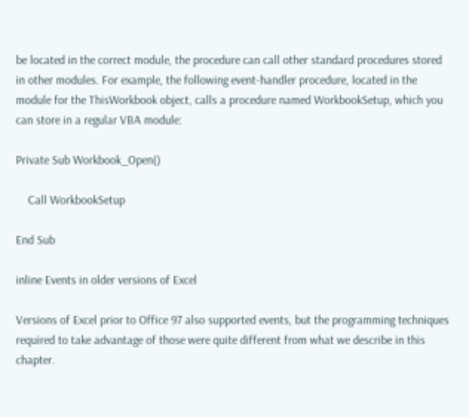be located in the correct module, the procedure can call other standard procedures stored in other modules. For example, the following event-handler procedure, located in the module for the ThisWorkbook object, calls a procedure named WorkbookSetup, which you can store in a regular VBA module:

Private Sub Workbook_Open()

    Call WorkbookSetup

End Sub

inline Events in older versions of Excel

Versions of Excel prior to Office 97 also supported events, but the programming techniques required to take advantage of those were quite different from what we describe in this chapter.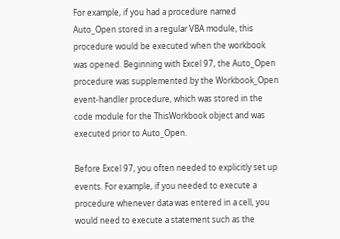For example, if you had a procedure named Auto_Open stored in a regular VBA module, this procedure would be executed when the workbook was opened. Beginning with Excel 97, the Auto_Open procedure was supplemented by the Workbook_Open event-handler procedure, which was stored in the code module for the ThisWorkbook object and was executed prior to Auto_Open.

Before Excel 97, you often needed to explicitly set up events. For example, if you needed to execute a procedure whenever data was entered in a cell, you would need to execute a statement such as the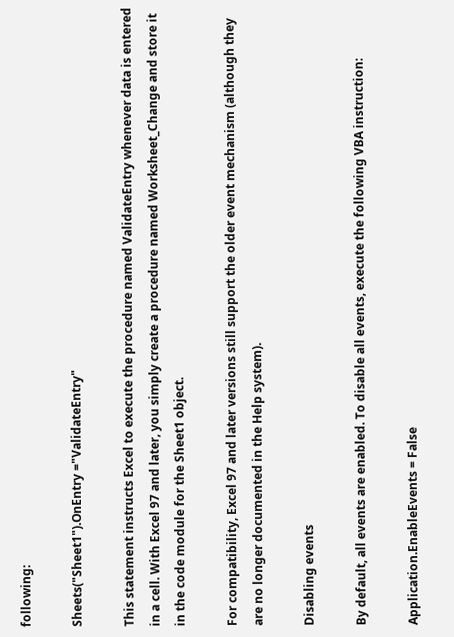following:

Sheets("Sheet1").OnEntry ="ValidateEntry"

This statement instructs Excel to execute the procedure named ValidateEntry whenever data is entered in a cell. With Excel 97 and later, you simply create a procedure named Worksheet_Change and store it in the code module for the Sheet1 object.

For compatibility, Excel 97 and later versions still support the older event mechanism (although they are no longer documented in the Help system).

Disabling events

By default, all events are enabled. To disable all events, execute the following VBA instruction:

Application.EnableEvents = False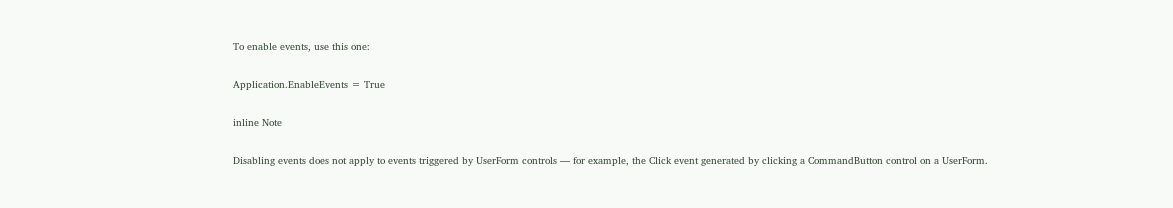To enable events, use this one:

Application.EnableEvents = True

inline Note

Disabling events does not apply to events triggered by UserForm controls — for example, the Click event generated by clicking a CommandButton control on a UserForm.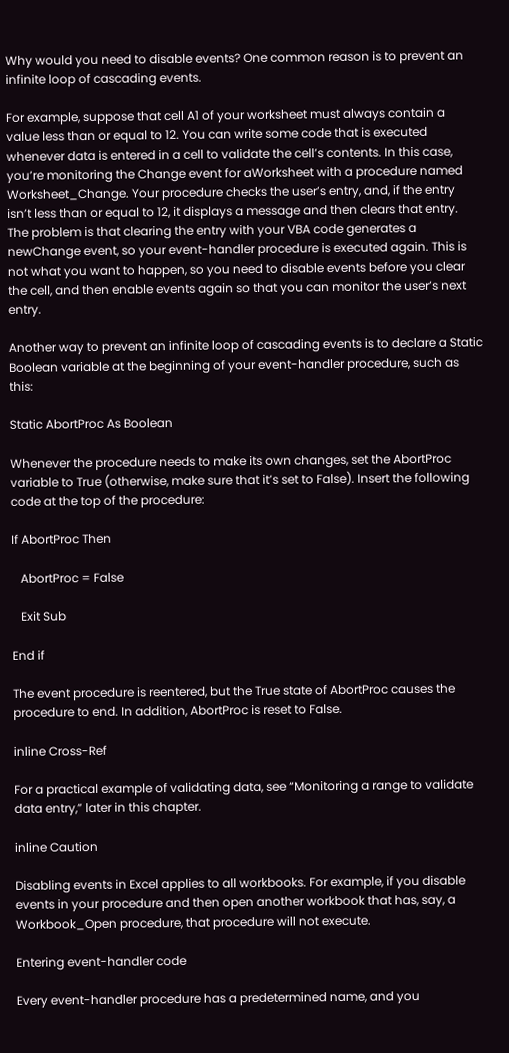Why would you need to disable events? One common reason is to prevent an infinite loop of cascading events.

For example, suppose that cell A1 of your worksheet must always contain a value less than or equal to 12. You can write some code that is executed whenever data is entered in a cell to validate the cell’s contents. In this case, you’re monitoring the Change event for aWorksheet with a procedure named Worksheet_Change. Your procedure checks the user’s entry, and, if the entry isn’t less than or equal to 12, it displays a message and then clears that entry. The problem is that clearing the entry with your VBA code generates a newChange event, so your event-handler procedure is executed again. This is not what you want to happen, so you need to disable events before you clear the cell, and then enable events again so that you can monitor the user’s next entry.

Another way to prevent an infinite loop of cascading events is to declare a Static Boolean variable at the beginning of your event-handler procedure, such as this:

Static AbortProc As Boolean

Whenever the procedure needs to make its own changes, set the AbortProc variable to True (otherwise, make sure that it’s set to False). Insert the following code at the top of the procedure:

If AbortProc Then

   AbortProc = False

   Exit Sub

End if

The event procedure is reentered, but the True state of AbortProc causes the procedure to end. In addition, AbortProc is reset to False.

inline Cross-Ref

For a practical example of validating data, see “Monitoring a range to validate data entry,” later in this chapter.

inline Caution

Disabling events in Excel applies to all workbooks. For example, if you disable events in your procedure and then open another workbook that has, say, a Workbook_Open procedure, that procedure will not execute.

Entering event-handler code

Every event-handler procedure has a predetermined name, and you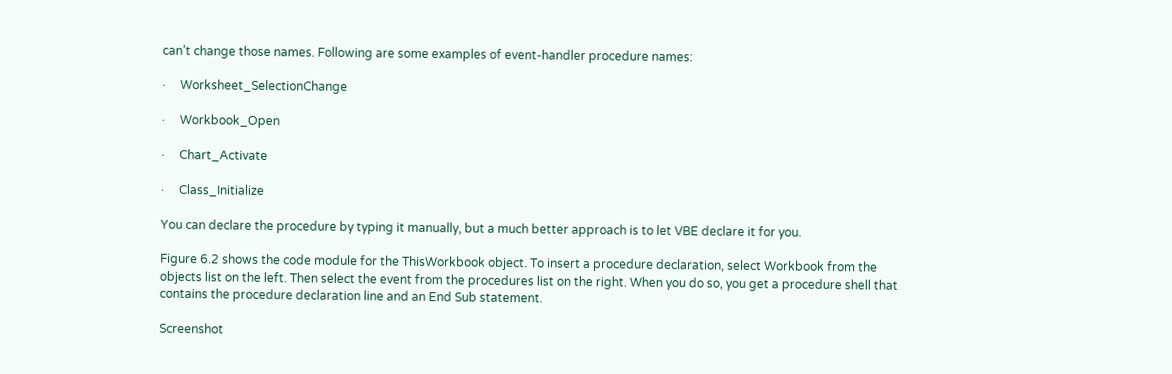can’t change those names. Following are some examples of event-handler procedure names:

·     Worksheet_SelectionChange

·     Workbook_Open

·     Chart_Activate

·     Class_Initialize

You can declare the procedure by typing it manually, but a much better approach is to let VBE declare it for you.

Figure 6.2 shows the code module for the ThisWorkbook object. To insert a procedure declaration, select Workbook from the objects list on the left. Then select the event from the procedures list on the right. When you do so, you get a procedure shell that contains the procedure declaration line and an End Sub statement.

Screenshot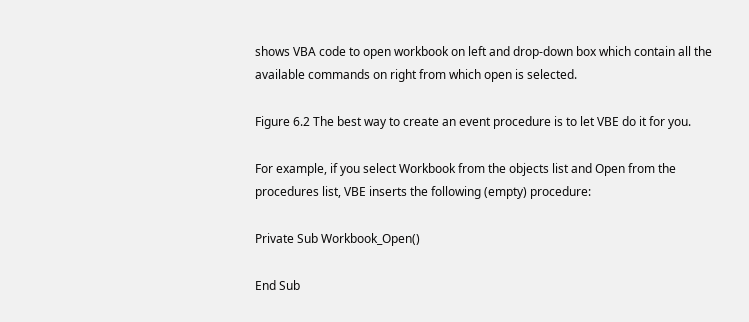shows VBA code to open workbook on left and drop-down box which contain all the available commands on right from which open is selected.

Figure 6.2 The best way to create an event procedure is to let VBE do it for you.

For example, if you select Workbook from the objects list and Open from the procedures list, VBE inserts the following (empty) procedure:

Private Sub Workbook_Open()

End Sub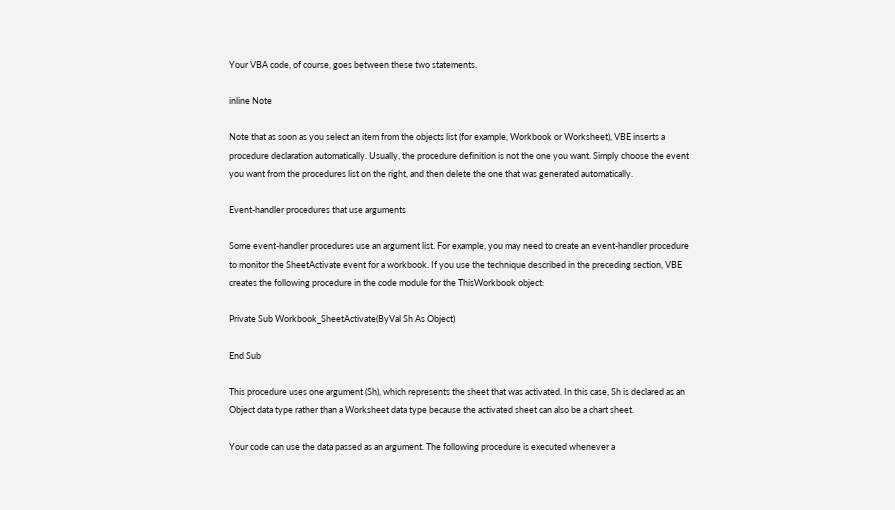Your VBA code, of course, goes between these two statements.

inline Note

Note that as soon as you select an item from the objects list (for example, Workbook or Worksheet), VBE inserts a procedure declaration automatically. Usually, the procedure definition is not the one you want. Simply choose the event you want from the procedures list on the right, and then delete the one that was generated automatically.

Event-handler procedures that use arguments

Some event-handler procedures use an argument list. For example, you may need to create an event-handler procedure to monitor the SheetActivate event for a workbook. If you use the technique described in the preceding section, VBE creates the following procedure in the code module for the ThisWorkbook object:

Private Sub Workbook_SheetActivate(ByVal Sh As Object)

End Sub

This procedure uses one argument (Sh), which represents the sheet that was activated. In this case, Sh is declared as an Object data type rather than a Worksheet data type because the activated sheet can also be a chart sheet.

Your code can use the data passed as an argument. The following procedure is executed whenever a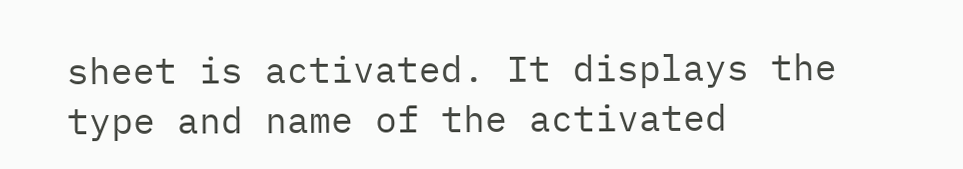sheet is activated. It displays the type and name of the activated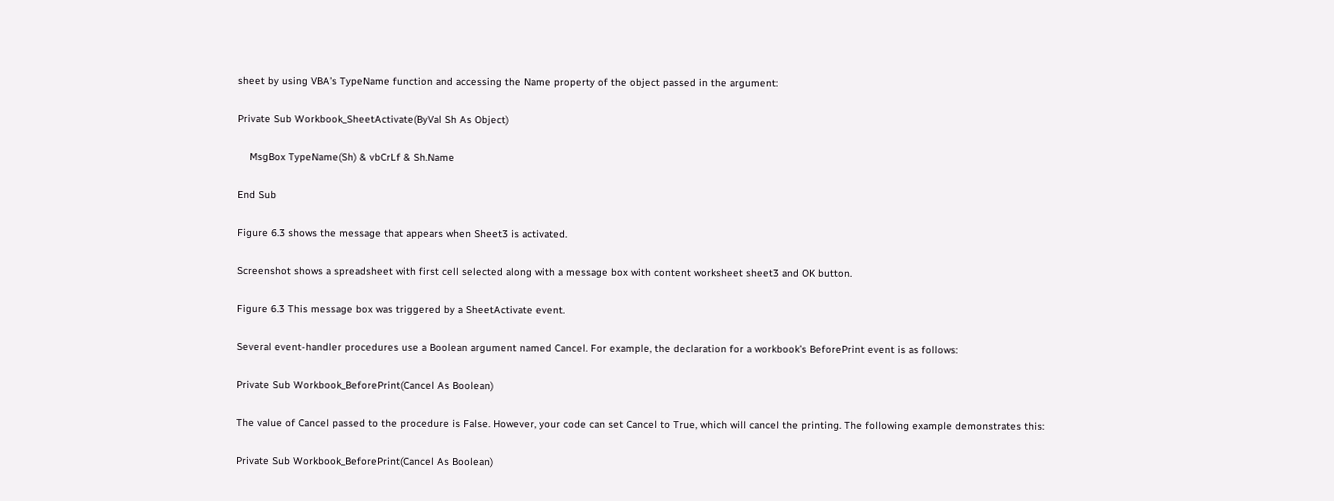sheet by using VBA’s TypeName function and accessing the Name property of the object passed in the argument:

Private Sub Workbook_SheetActivate(ByVal Sh As Object)

    MsgBox TypeName(Sh) & vbCrLf & Sh.Name

End Sub

Figure 6.3 shows the message that appears when Sheet3 is activated.

Screenshot shows a spreadsheet with first cell selected along with a message box with content worksheet sheet3 and OK button.

Figure 6.3 This message box was triggered by a SheetActivate event.

Several event-handler procedures use a Boolean argument named Cancel. For example, the declaration for a workbook’s BeforePrint event is as follows:

Private Sub Workbook_BeforePrint(Cancel As Boolean)

The value of Cancel passed to the procedure is False. However, your code can set Cancel to True, which will cancel the printing. The following example demonstrates this:

Private Sub Workbook_BeforePrint(Cancel As Boolean)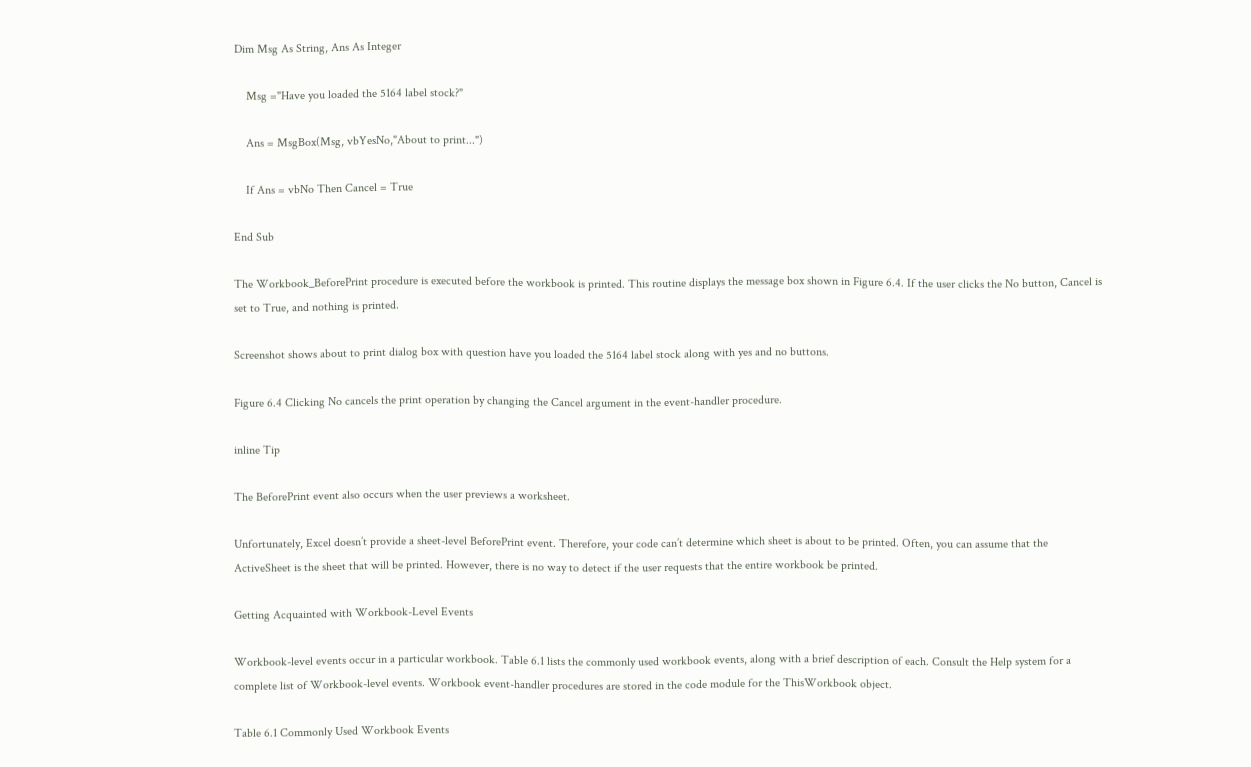Dim Msg As String, Ans As Integer

    Msg ="Have you loaded the 5164 label stock?"

    Ans = MsgBox(Msg, vbYesNo,"About to print...")

    If Ans = vbNo Then Cancel = True

End Sub

The Workbook_BeforePrint procedure is executed before the workbook is printed. This routine displays the message box shown in Figure 6.4. If the user clicks the No button, Cancel is set to True, and nothing is printed.

Screenshot shows about to print dialog box with question have you loaded the 5164 label stock along with yes and no buttons.

Figure 6.4 Clicking No cancels the print operation by changing the Cancel argument in the event-handler procedure.

inline Tip

The BeforePrint event also occurs when the user previews a worksheet.

Unfortunately, Excel doesn’t provide a sheet-level BeforePrint event. Therefore, your code can’t determine which sheet is about to be printed. Often, you can assume that the ActiveSheet is the sheet that will be printed. However, there is no way to detect if the user requests that the entire workbook be printed.

Getting Acquainted with Workbook-Level Events

Workbook-level events occur in a particular workbook. Table 6.1 lists the commonly used workbook events, along with a brief description of each. Consult the Help system for a complete list of Workbook-level events. Workbook event-handler procedures are stored in the code module for the ThisWorkbook object.

Table 6.1 Commonly Used Workbook Events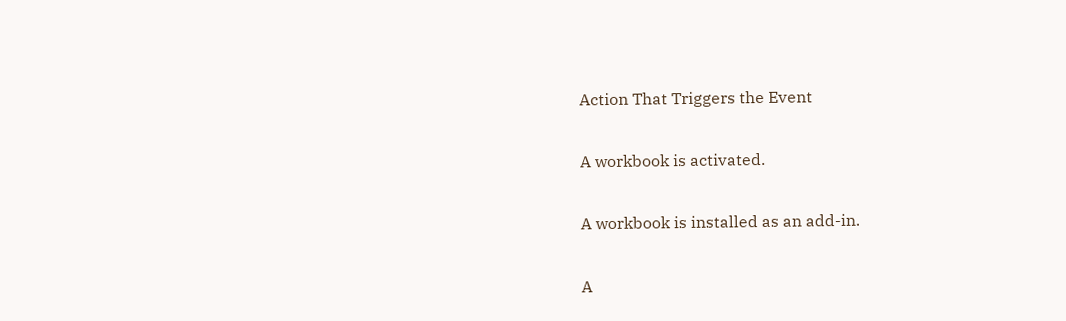Action That Triggers the Event


A workbook is activated.


A workbook is installed as an add-in.


A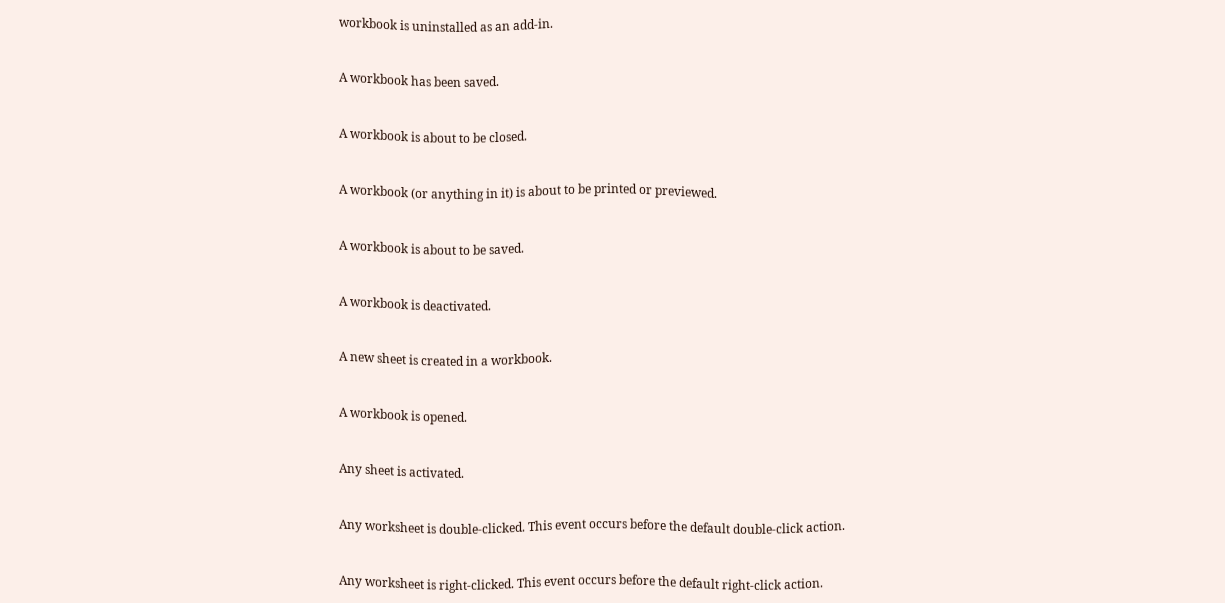workbook is uninstalled as an add-in.


A workbook has been saved.


A workbook is about to be closed.


A workbook (or anything in it) is about to be printed or previewed.


A workbook is about to be saved.


A workbook is deactivated.


A new sheet is created in a workbook.


A workbook is opened.


Any sheet is activated.


Any worksheet is double-clicked. This event occurs before the default double-click action.


Any worksheet is right-clicked. This event occurs before the default right-click action.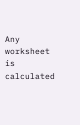Any worksheet is calculated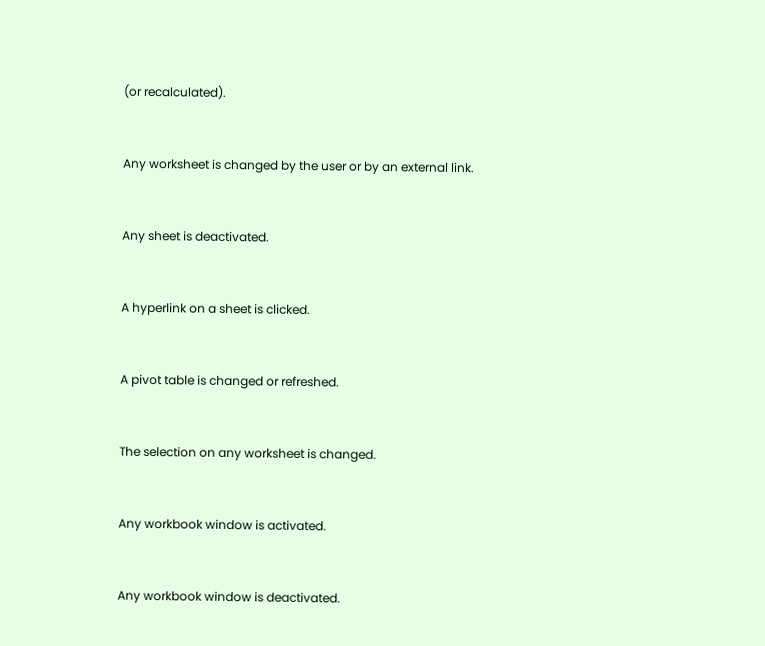(or recalculated).


Any worksheet is changed by the user or by an external link.


Any sheet is deactivated.


A hyperlink on a sheet is clicked.


A pivot table is changed or refreshed.


The selection on any worksheet is changed.


Any workbook window is activated.


Any workbook window is deactivated.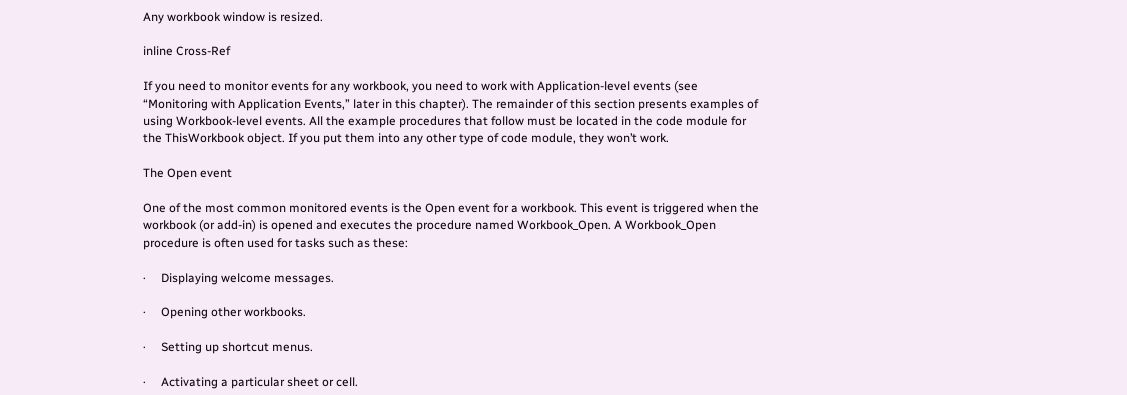Any workbook window is resized.

inline Cross-Ref

If you need to monitor events for any workbook, you need to work with Application-level events (see “Monitoring with Application Events,” later in this chapter). The remainder of this section presents examples of using Workbook-level events. All the example procedures that follow must be located in the code module for the ThisWorkbook object. If you put them into any other type of code module, they won’t work.

The Open event

One of the most common monitored events is the Open event for a workbook. This event is triggered when the workbook (or add-in) is opened and executes the procedure named Workbook_Open. A Workbook_Open procedure is often used for tasks such as these:

·     Displaying welcome messages.

·     Opening other workbooks.

·     Setting up shortcut menus.

·     Activating a particular sheet or cell.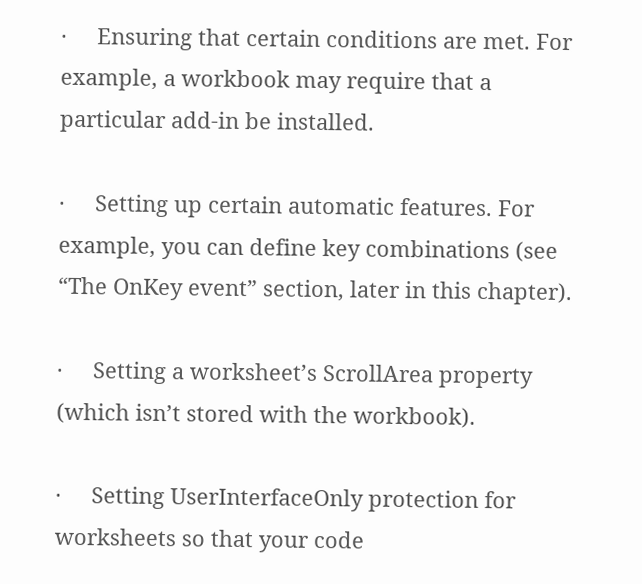·     Ensuring that certain conditions are met. For example, a workbook may require that a particular add-in be installed.

·     Setting up certain automatic features. For example, you can define key combinations (see “The OnKey event” section, later in this chapter).

·     Setting a worksheet’s ScrollArea property (which isn’t stored with the workbook).

·     Setting UserInterfaceOnly protection for worksheets so that your code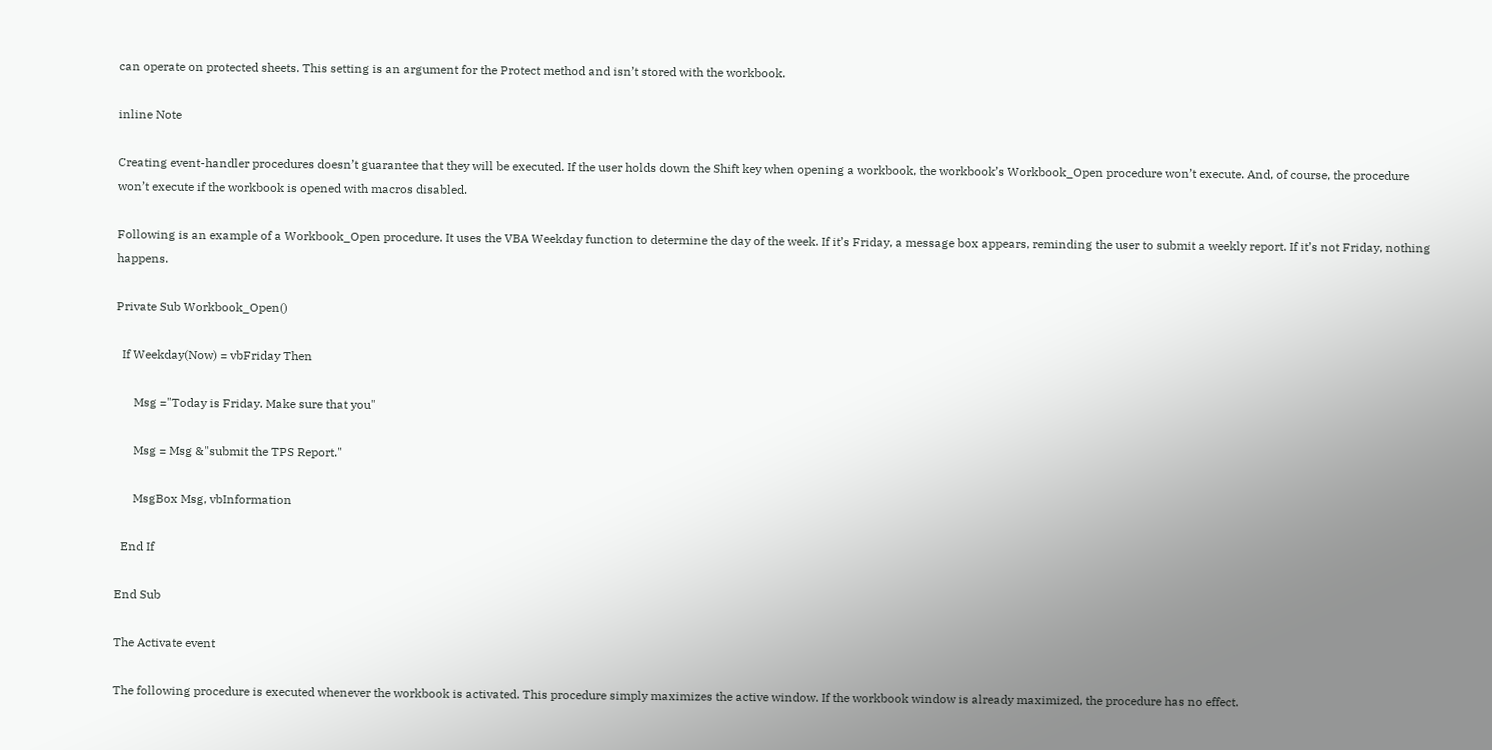can operate on protected sheets. This setting is an argument for the Protect method and isn’t stored with the workbook.

inline Note

Creating event-handler procedures doesn’t guarantee that they will be executed. If the user holds down the Shift key when opening a workbook, the workbook’s Workbook_Open procedure won’t execute. And, of course, the procedure won’t execute if the workbook is opened with macros disabled.

Following is an example of a Workbook_Open procedure. It uses the VBA Weekday function to determine the day of the week. If it’s Friday, a message box appears, reminding the user to submit a weekly report. If it’s not Friday, nothing happens.

Private Sub Workbook_Open()

  If Weekday(Now) = vbFriday Then

      Msg ="Today is Friday. Make sure that you"

      Msg = Msg &"submit the TPS Report."

      MsgBox Msg, vbInformation

  End If

End Sub

The Activate event

The following procedure is executed whenever the workbook is activated. This procedure simply maximizes the active window. If the workbook window is already maximized, the procedure has no effect.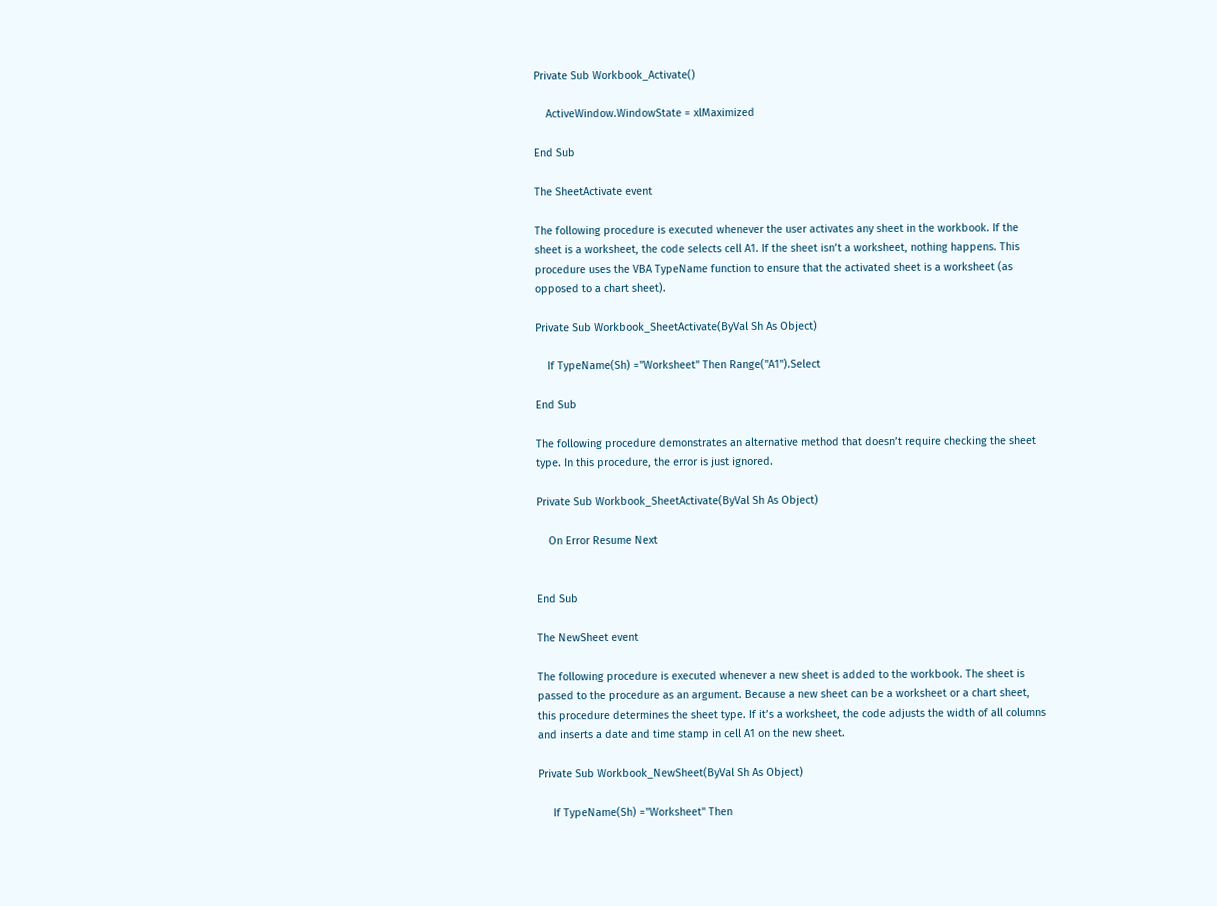Private Sub Workbook_Activate()

    ActiveWindow.WindowState = xlMaximized

End Sub

The SheetActivate event

The following procedure is executed whenever the user activates any sheet in the workbook. If the sheet is a worksheet, the code selects cell A1. If the sheet isn’t a worksheet, nothing happens. This procedure uses the VBA TypeName function to ensure that the activated sheet is a worksheet (as opposed to a chart sheet).

Private Sub Workbook_SheetActivate(ByVal Sh As Object)

    If TypeName(Sh) ="Worksheet" Then Range("A1").Select

End Sub

The following procedure demonstrates an alternative method that doesn’t require checking the sheet type. In this procedure, the error is just ignored.

Private Sub Workbook_SheetActivate(ByVal Sh As Object)

    On Error Resume Next


End Sub

The NewSheet event

The following procedure is executed whenever a new sheet is added to the workbook. The sheet is passed to the procedure as an argument. Because a new sheet can be a worksheet or a chart sheet, this procedure determines the sheet type. If it’s a worksheet, the code adjusts the width of all columns and inserts a date and time stamp in cell A1 on the new sheet.

Private Sub Workbook_NewSheet(ByVal Sh As Object)

     If TypeName(Sh) ="Worksheet" Then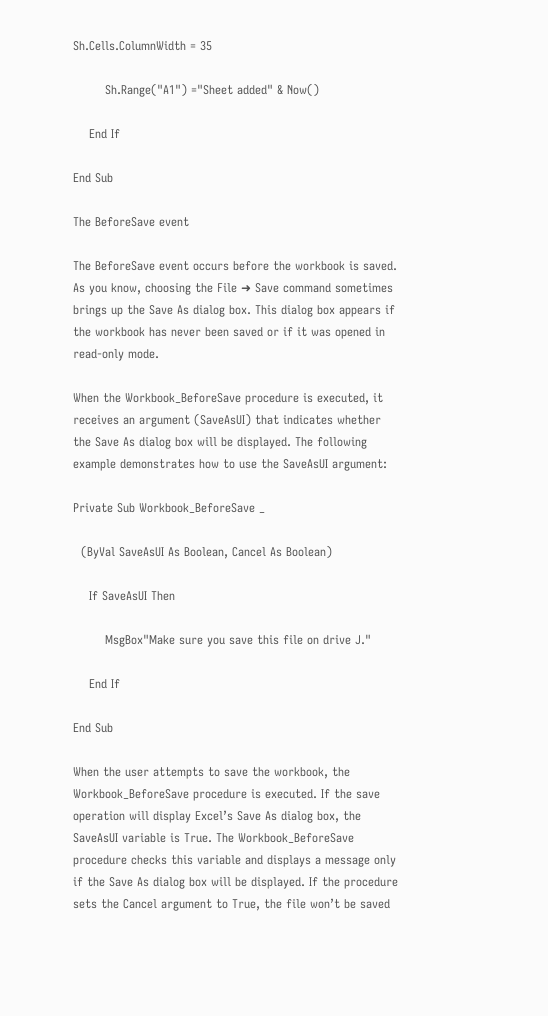Sh.Cells.ColumnWidth = 35

        Sh.Range("A1") ="Sheet added" & Now()

    End If

End Sub

The BeforeSave event

The BeforeSave event occurs before the workbook is saved. As you know, choosing the File ➜ Save command sometimes brings up the Save As dialog box. This dialog box appears if the workbook has never been saved or if it was opened in read-only mode.

When the Workbook_BeforeSave procedure is executed, it receives an argument (SaveAsUI) that indicates whether the Save As dialog box will be displayed. The following example demonstrates how to use the SaveAsUI argument:

Private Sub Workbook_BeforeSave _

  (ByVal SaveAsUI As Boolean, Cancel As Boolean)

    If SaveAsUI Then

        MsgBox"Make sure you save this file on drive J."

    End If

End Sub

When the user attempts to save the workbook, the Workbook_BeforeSave procedure is executed. If the save operation will display Excel’s Save As dialog box, the SaveAsUI variable is True. The Workbook_BeforeSave procedure checks this variable and displays a message only if the Save As dialog box will be displayed. If the procedure sets the Cancel argument to True, the file won’t be saved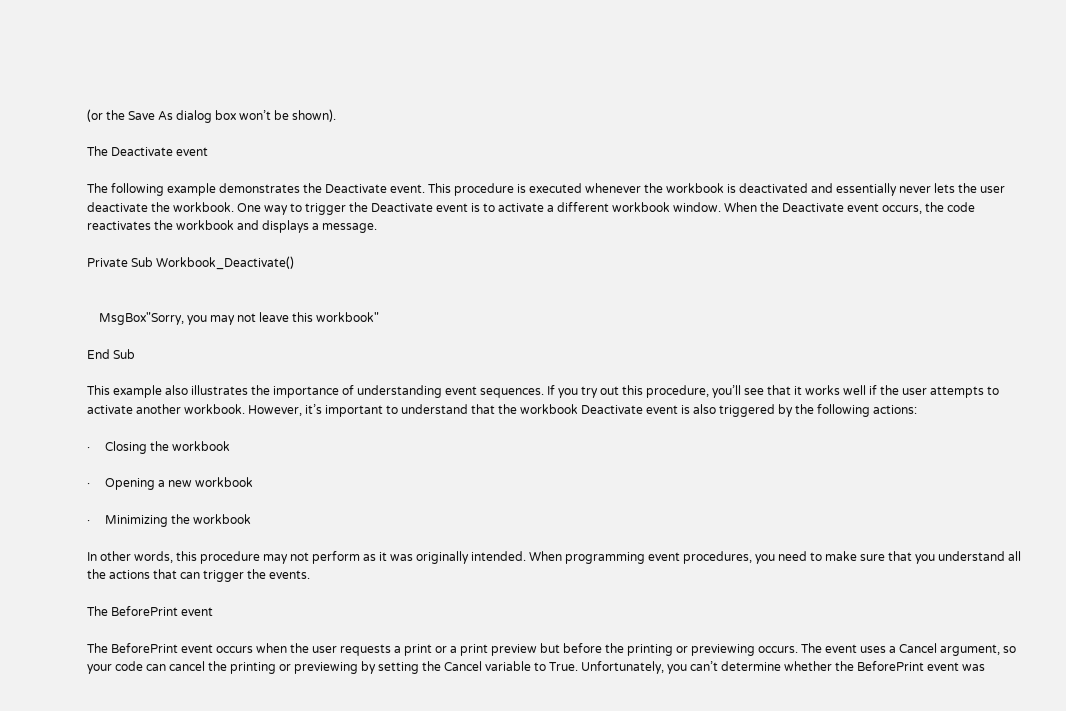(or the Save As dialog box won’t be shown).

The Deactivate event

The following example demonstrates the Deactivate event. This procedure is executed whenever the workbook is deactivated and essentially never lets the user deactivate the workbook. One way to trigger the Deactivate event is to activate a different workbook window. When the Deactivate event occurs, the code reactivates the workbook and displays a message.

Private Sub Workbook_Deactivate()


    MsgBox"Sorry, you may not leave this workbook"

End Sub

This example also illustrates the importance of understanding event sequences. If you try out this procedure, you’ll see that it works well if the user attempts to activate another workbook. However, it’s important to understand that the workbook Deactivate event is also triggered by the following actions:

·     Closing the workbook

·     Opening a new workbook

·     Minimizing the workbook

In other words, this procedure may not perform as it was originally intended. When programming event procedures, you need to make sure that you understand all the actions that can trigger the events.

The BeforePrint event

The BeforePrint event occurs when the user requests a print or a print preview but before the printing or previewing occurs. The event uses a Cancel argument, so your code can cancel the printing or previewing by setting the Cancel variable to True. Unfortunately, you can’t determine whether the BeforePrint event was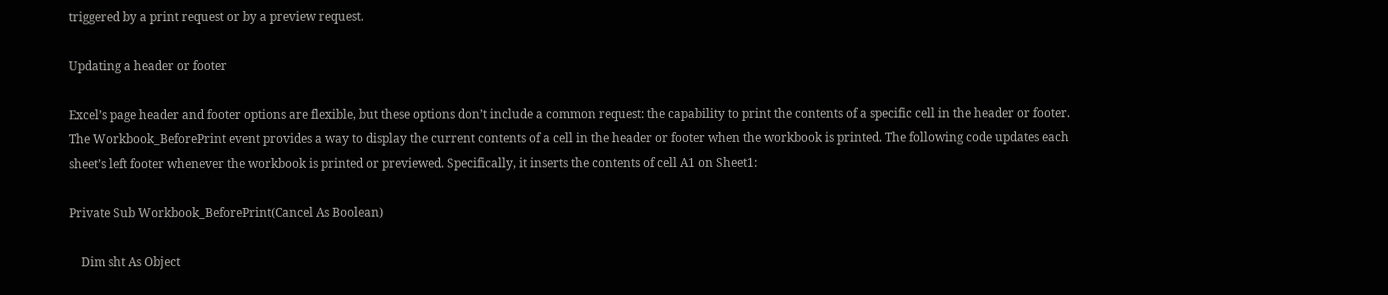triggered by a print request or by a preview request.

Updating a header or footer

Excel’s page header and footer options are flexible, but these options don’t include a common request: the capability to print the contents of a specific cell in the header or footer. The Workbook_BeforePrint event provides a way to display the current contents of a cell in the header or footer when the workbook is printed. The following code updates each sheet’s left footer whenever the workbook is printed or previewed. Specifically, it inserts the contents of cell A1 on Sheet1:

Private Sub Workbook_BeforePrint(Cancel As Boolean)

    Dim sht As Object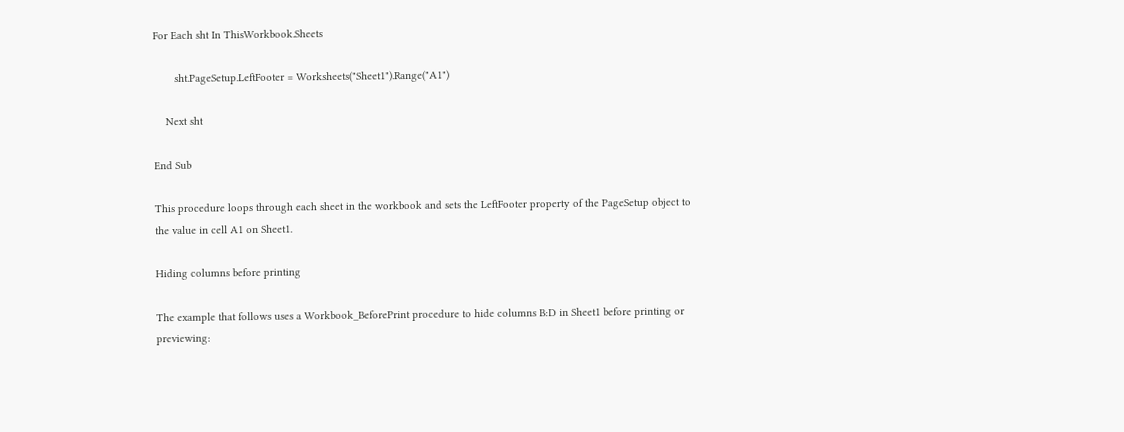For Each sht In ThisWorkbook.Sheets

       sht.PageSetup.LeftFooter = Worksheets("Sheet1").Range("A1")

    Next sht

End Sub

This procedure loops through each sheet in the workbook and sets the LeftFooter property of the PageSetup object to the value in cell A1 on Sheet1.

Hiding columns before printing

The example that follows uses a Workbook_BeforePrint procedure to hide columns B:D in Sheet1 before printing or previewing: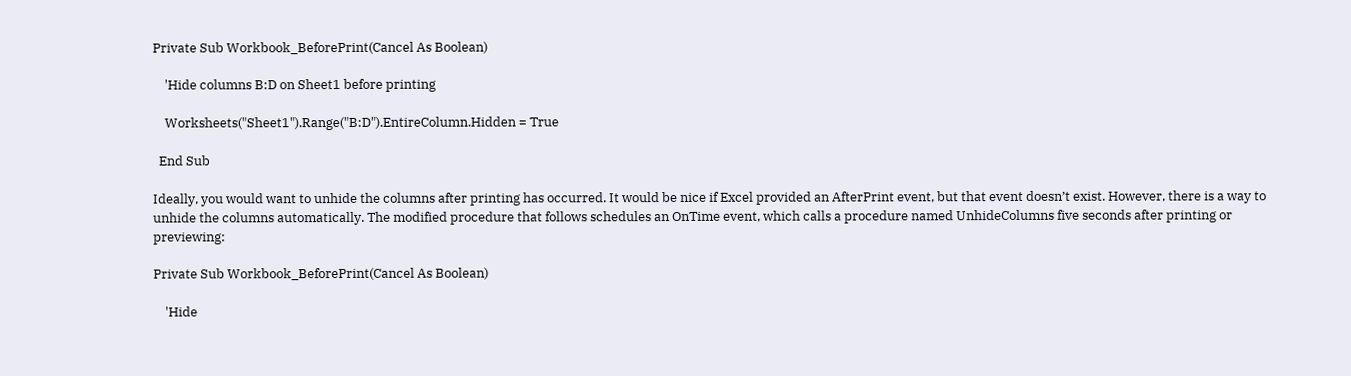Private Sub Workbook_BeforePrint(Cancel As Boolean)

    'Hide columns B:D on Sheet1 before printing

    Worksheets("Sheet1").Range("B:D").EntireColumn.Hidden = True

  End Sub

Ideally, you would want to unhide the columns after printing has occurred. It would be nice if Excel provided an AfterPrint event, but that event doesn’t exist. However, there is a way to unhide the columns automatically. The modified procedure that follows schedules an OnTime event, which calls a procedure named UnhideColumns five seconds after printing or previewing:

Private Sub Workbook_BeforePrint(Cancel As Boolean)

    'Hide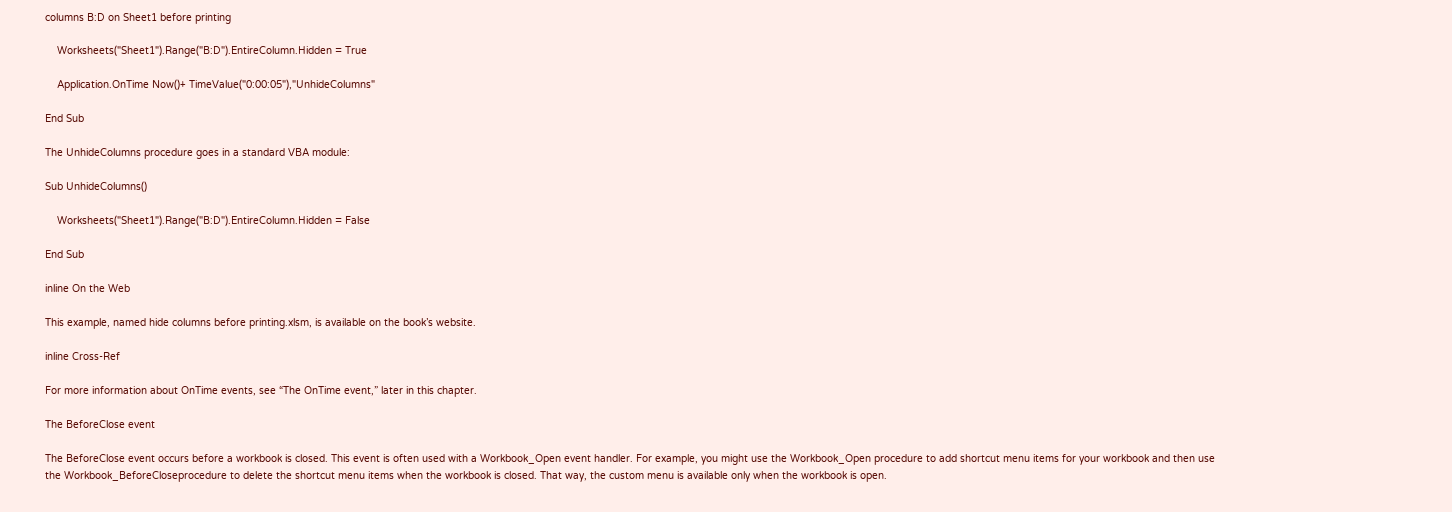columns B:D on Sheet1 before printing

    Worksheets("Sheet1").Range("B:D").EntireColumn.Hidden = True

    Application.OnTime Now()+ TimeValue("0:00:05"),"UnhideColumns"

End Sub

The UnhideColumns procedure goes in a standard VBA module:

Sub UnhideColumns()

    Worksheets("Sheet1").Range("B:D").EntireColumn.Hidden = False

End Sub

inline On the Web

This example, named hide columns before printing.xlsm, is available on the book’s website.

inline Cross-Ref

For more information about OnTime events, see “The OnTime event,” later in this chapter.

The BeforeClose event

The BeforeClose event occurs before a workbook is closed. This event is often used with a Workbook_Open event handler. For example, you might use the Workbook_Open procedure to add shortcut menu items for your workbook and then use the Workbook_BeforeCloseprocedure to delete the shortcut menu items when the workbook is closed. That way, the custom menu is available only when the workbook is open.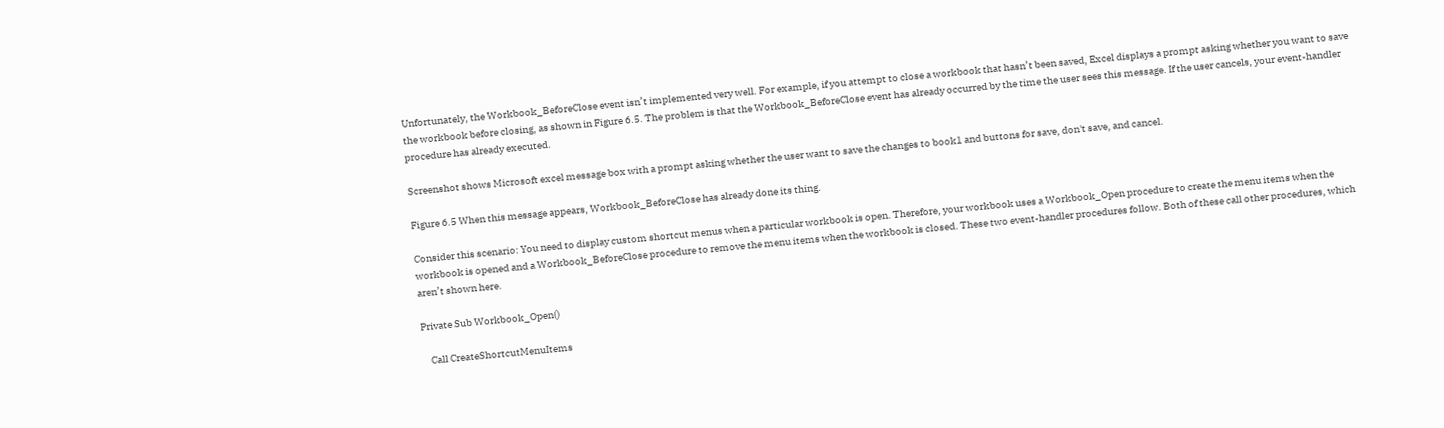Unfortunately, the Workbook_BeforeClose event isn’t implemented very well. For example, if you attempt to close a workbook that hasn’t been saved, Excel displays a prompt asking whether you want to save the workbook before closing, as shown in Figure 6.5. The problem is that the Workbook_BeforeClose event has already occurred by the time the user sees this message. If the user cancels, your event-handler procedure has already executed.

Screenshot shows Microsoft excel message box with a prompt asking whether the user want to save the changes to book1 and buttons for save, don't save, and cancel.

Figure 6.5 When this message appears, Workbook_BeforeClose has already done its thing.

Consider this scenario: You need to display custom shortcut menus when a particular workbook is open. Therefore, your workbook uses a Workbook_Open procedure to create the menu items when the workbook is opened and a Workbook_BeforeClose procedure to remove the menu items when the workbook is closed. These two event-handler procedures follow. Both of these call other procedures, which aren’t shown here.

Private Sub Workbook_Open()

    Call CreateShortcutMenuItems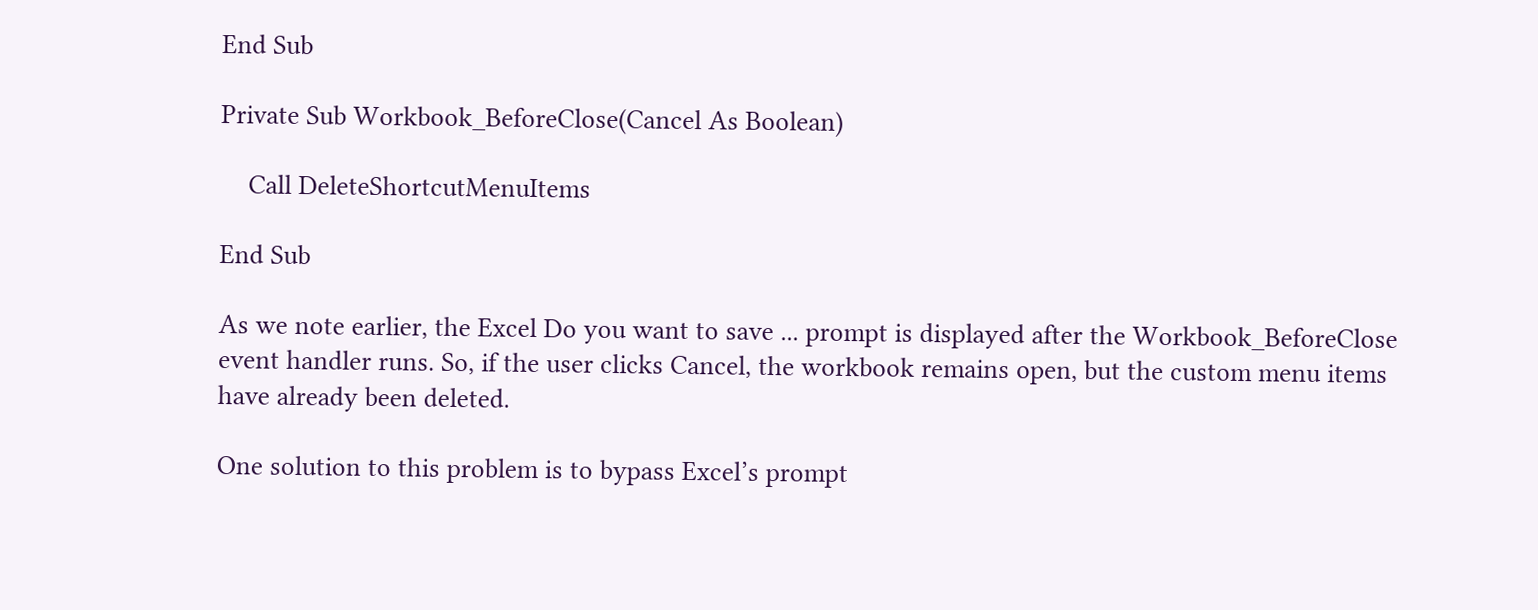End Sub

Private Sub Workbook_BeforeClose(Cancel As Boolean)

    Call DeleteShortcutMenuItems

End Sub

As we note earlier, the Excel Do you want to save ... prompt is displayed after the Workbook_BeforeClose event handler runs. So, if the user clicks Cancel, the workbook remains open, but the custom menu items have already been deleted.

One solution to this problem is to bypass Excel’s prompt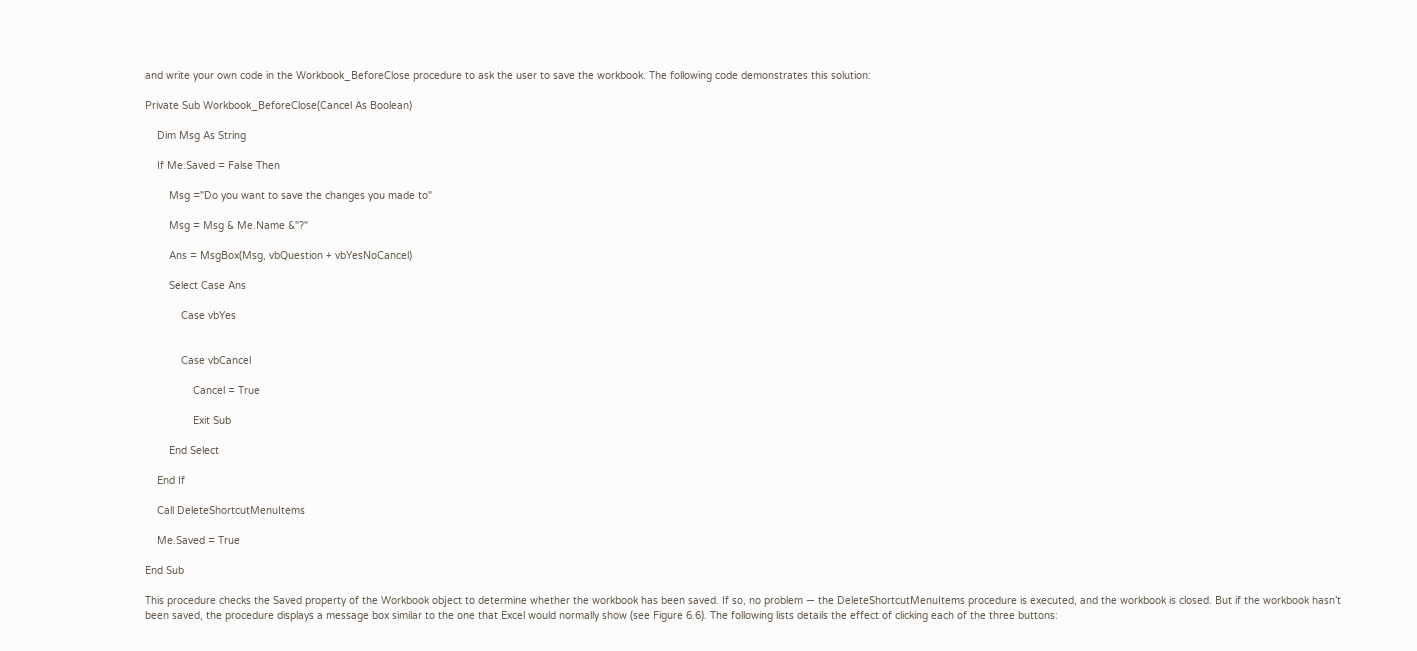and write your own code in the Workbook_BeforeClose procedure to ask the user to save the workbook. The following code demonstrates this solution:

Private Sub Workbook_BeforeClose(Cancel As Boolean)

    Dim Msg As String

    If Me.Saved = False Then

        Msg ="Do you want to save the changes you made to"

        Msg = Msg & Me.Name &"?"

        Ans = MsgBox(Msg, vbQuestion + vbYesNoCancel)

        Select Case Ans

            Case vbYes


            Case vbCancel

                Cancel = True

                Exit Sub

        End Select

    End If

    Call DeleteShortcutMenuItems

    Me.Saved = True

End Sub

This procedure checks the Saved property of the Workbook object to determine whether the workbook has been saved. If so, no problem — the DeleteShortcutMenuItems procedure is executed, and the workbook is closed. But if the workbook hasn’t been saved, the procedure displays a message box similar to the one that Excel would normally show (see Figure 6.6). The following lists details the effect of clicking each of the three buttons: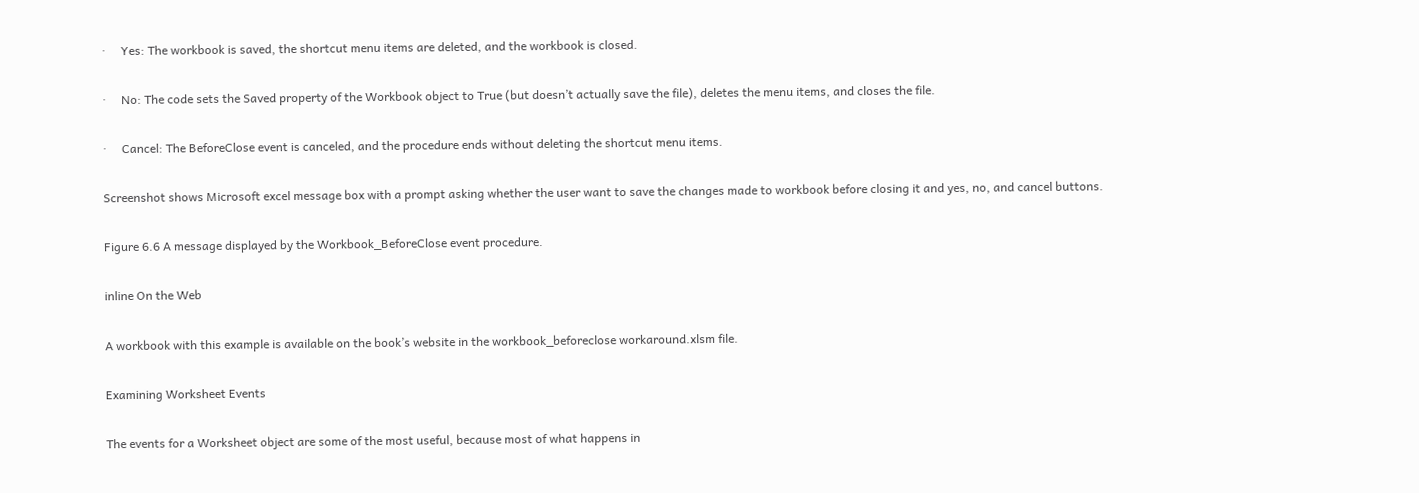·     Yes: The workbook is saved, the shortcut menu items are deleted, and the workbook is closed.

·     No: The code sets the Saved property of the Workbook object to True (but doesn’t actually save the file), deletes the menu items, and closes the file.

·     Cancel: The BeforeClose event is canceled, and the procedure ends without deleting the shortcut menu items.

Screenshot shows Microsoft excel message box with a prompt asking whether the user want to save the changes made to workbook before closing it and yes, no, and cancel buttons.

Figure 6.6 A message displayed by the Workbook_BeforeClose event procedure.

inline On the Web

A workbook with this example is available on the book’s website in the workbook_beforeclose workaround.xlsm file.

Examining Worksheet Events

The events for a Worksheet object are some of the most useful, because most of what happens in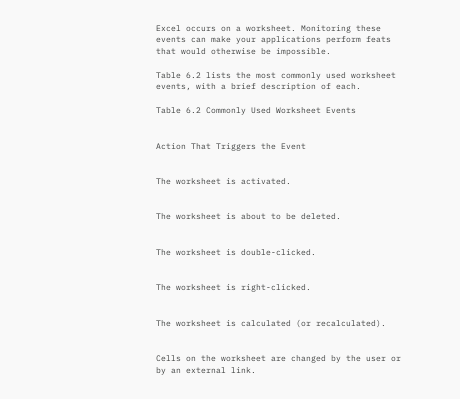Excel occurs on a worksheet. Monitoring these events can make your applications perform feats that would otherwise be impossible.

Table 6.2 lists the most commonly used worksheet events, with a brief description of each.

Table 6.2 Commonly Used Worksheet Events


Action That Triggers the Event


The worksheet is activated.


The worksheet is about to be deleted.


The worksheet is double-clicked.


The worksheet is right-clicked.


The worksheet is calculated (or recalculated).


Cells on the worksheet are changed by the user or by an external link.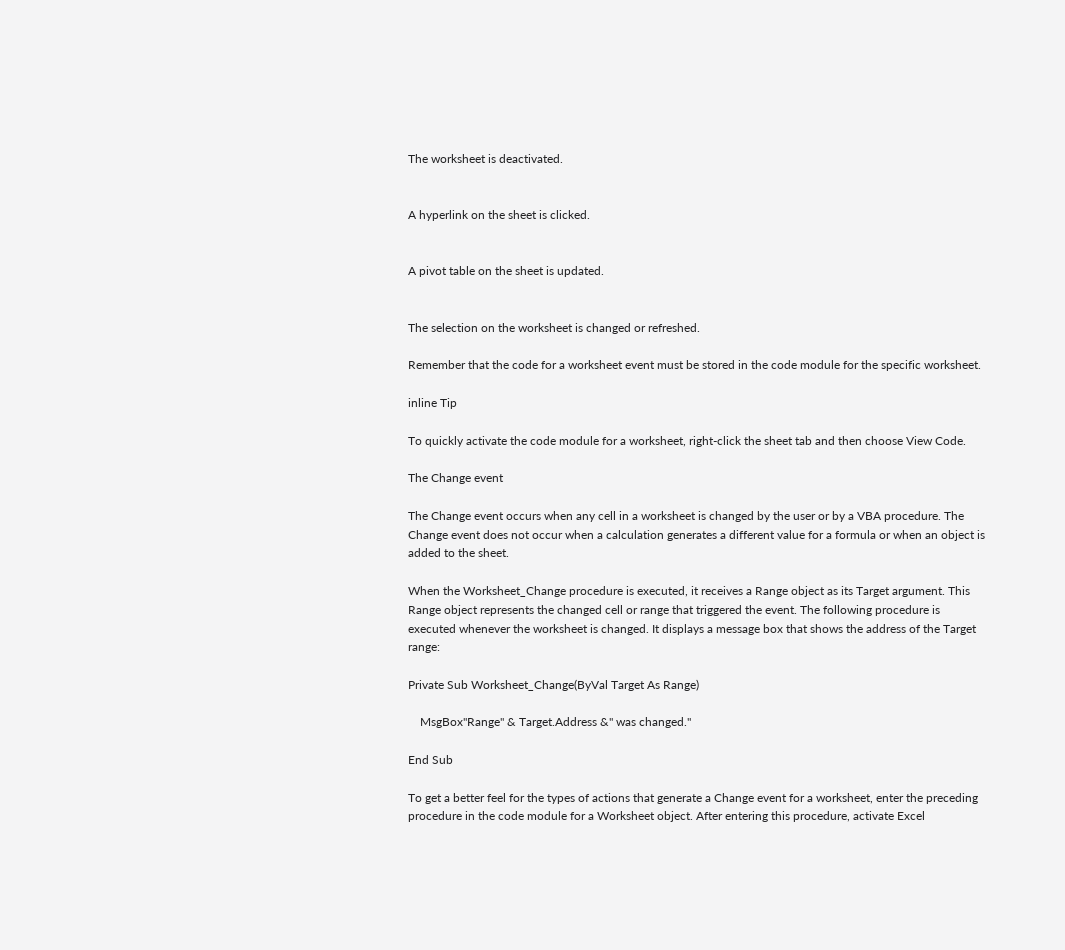The worksheet is deactivated.


A hyperlink on the sheet is clicked.


A pivot table on the sheet is updated.


The selection on the worksheet is changed or refreshed.

Remember that the code for a worksheet event must be stored in the code module for the specific worksheet.

inline Tip

To quickly activate the code module for a worksheet, right-click the sheet tab and then choose View Code.

The Change event

The Change event occurs when any cell in a worksheet is changed by the user or by a VBA procedure. The Change event does not occur when a calculation generates a different value for a formula or when an object is added to the sheet.

When the Worksheet_Change procedure is executed, it receives a Range object as its Target argument. This Range object represents the changed cell or range that triggered the event. The following procedure is executed whenever the worksheet is changed. It displays a message box that shows the address of the Target range:

Private Sub Worksheet_Change(ByVal Target As Range)

    MsgBox"Range" & Target.Address &" was changed."

End Sub

To get a better feel for the types of actions that generate a Change event for a worksheet, enter the preceding procedure in the code module for a Worksheet object. After entering this procedure, activate Excel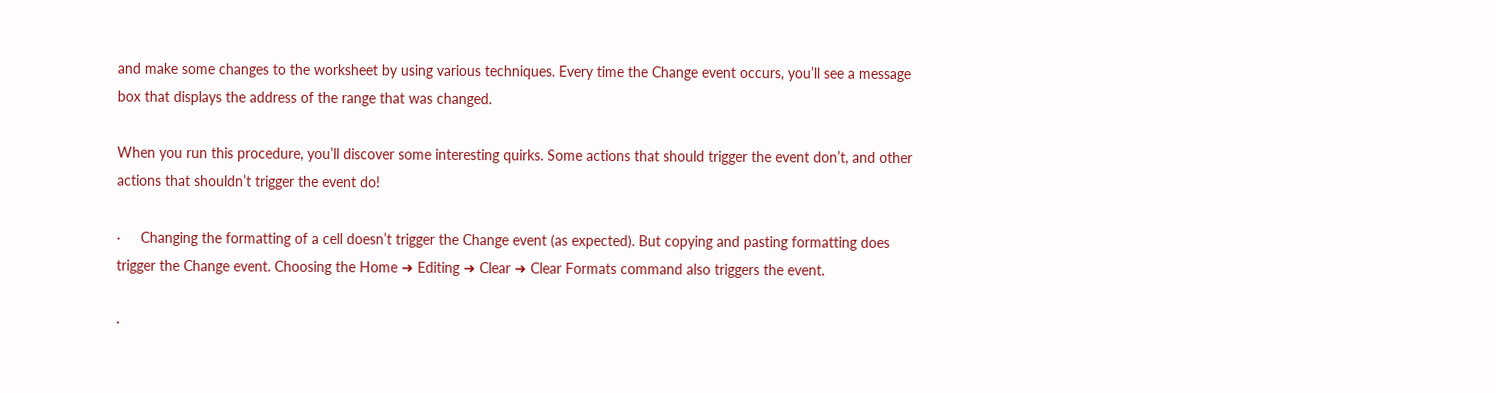and make some changes to the worksheet by using various techniques. Every time the Change event occurs, you’ll see a message box that displays the address of the range that was changed.

When you run this procedure, you’ll discover some interesting quirks. Some actions that should trigger the event don’t, and other actions that shouldn’t trigger the event do!

·     Changing the formatting of a cell doesn’t trigger the Change event (as expected). But copying and pasting formatting does trigger the Change event. Choosing the Home ➜ Editing ➜ Clear ➜ Clear Formats command also triggers the event.

·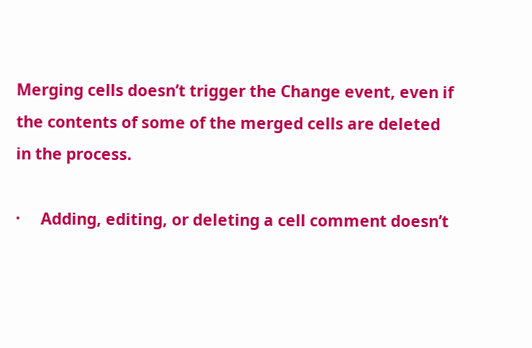Merging cells doesn’t trigger the Change event, even if the contents of some of the merged cells are deleted in the process.

·     Adding, editing, or deleting a cell comment doesn’t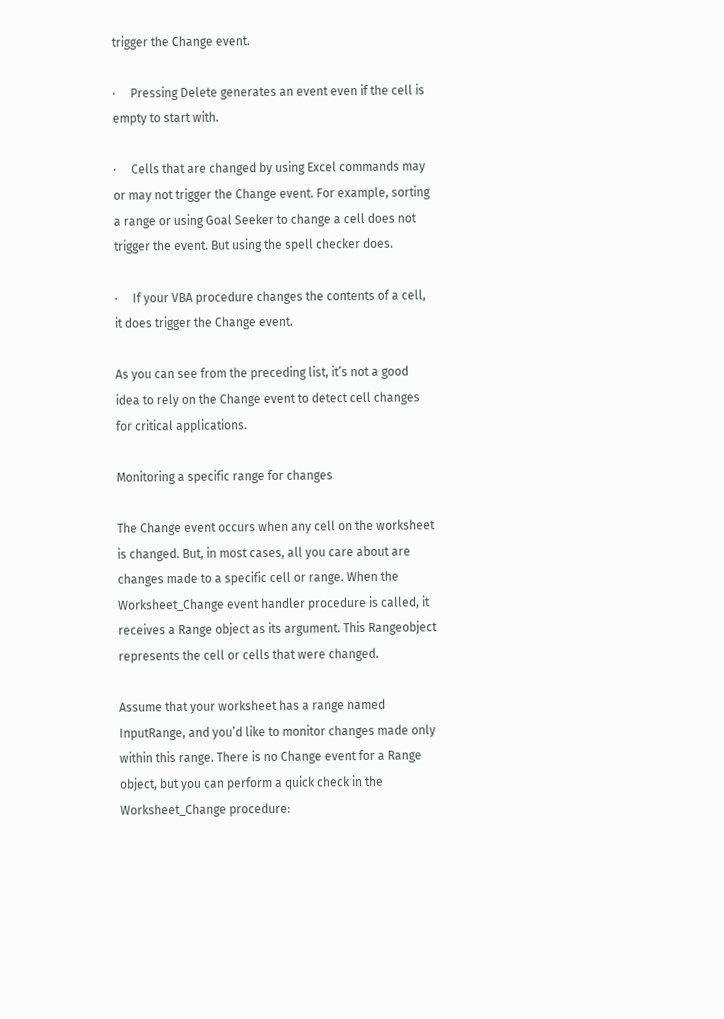trigger the Change event.

·     Pressing Delete generates an event even if the cell is empty to start with.

·     Cells that are changed by using Excel commands may or may not trigger the Change event. For example, sorting a range or using Goal Seeker to change a cell does not trigger the event. But using the spell checker does.

·     If your VBA procedure changes the contents of a cell, it does trigger the Change event.

As you can see from the preceding list, it’s not a good idea to rely on the Change event to detect cell changes for critical applications.

Monitoring a specific range for changes

The Change event occurs when any cell on the worksheet is changed. But, in most cases, all you care about are changes made to a specific cell or range. When the Worksheet_Change event handler procedure is called, it receives a Range object as its argument. This Rangeobject represents the cell or cells that were changed.

Assume that your worksheet has a range named InputRange, and you’d like to monitor changes made only within this range. There is no Change event for a Range object, but you can perform a quick check in the Worksheet_Change procedure: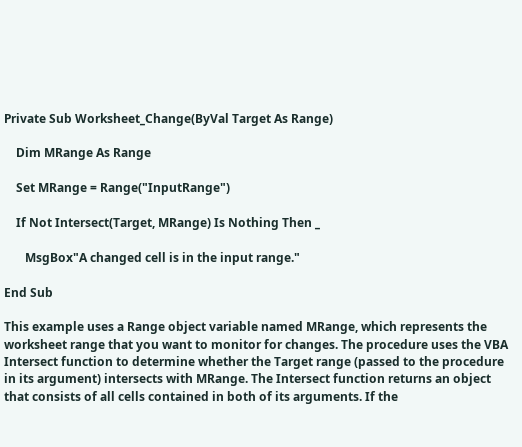Private Sub Worksheet_Change(ByVal Target As Range)

    Dim MRange As Range

    Set MRange = Range("InputRange")

    If Not Intersect(Target, MRange) Is Nothing Then _

       MsgBox"A changed cell is in the input range."

End Sub

This example uses a Range object variable named MRange, which represents the worksheet range that you want to monitor for changes. The procedure uses the VBA Intersect function to determine whether the Target range (passed to the procedure in its argument) intersects with MRange. The Intersect function returns an object that consists of all cells contained in both of its arguments. If the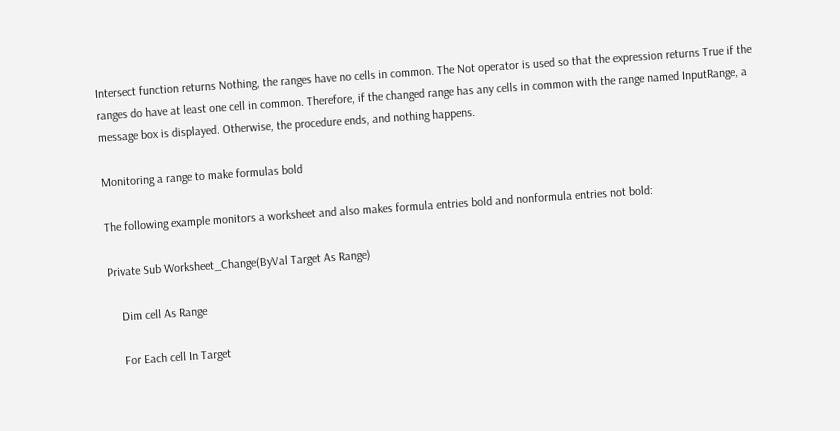Intersect function returns Nothing, the ranges have no cells in common. The Not operator is used so that the expression returns True if the ranges do have at least one cell in common. Therefore, if the changed range has any cells in common with the range named InputRange, a message box is displayed. Otherwise, the procedure ends, and nothing happens.

Monitoring a range to make formulas bold

The following example monitors a worksheet and also makes formula entries bold and nonformula entries not bold:

Private Sub Worksheet_Change(ByVal Target As Range)

    Dim cell As Range

    For Each cell In Target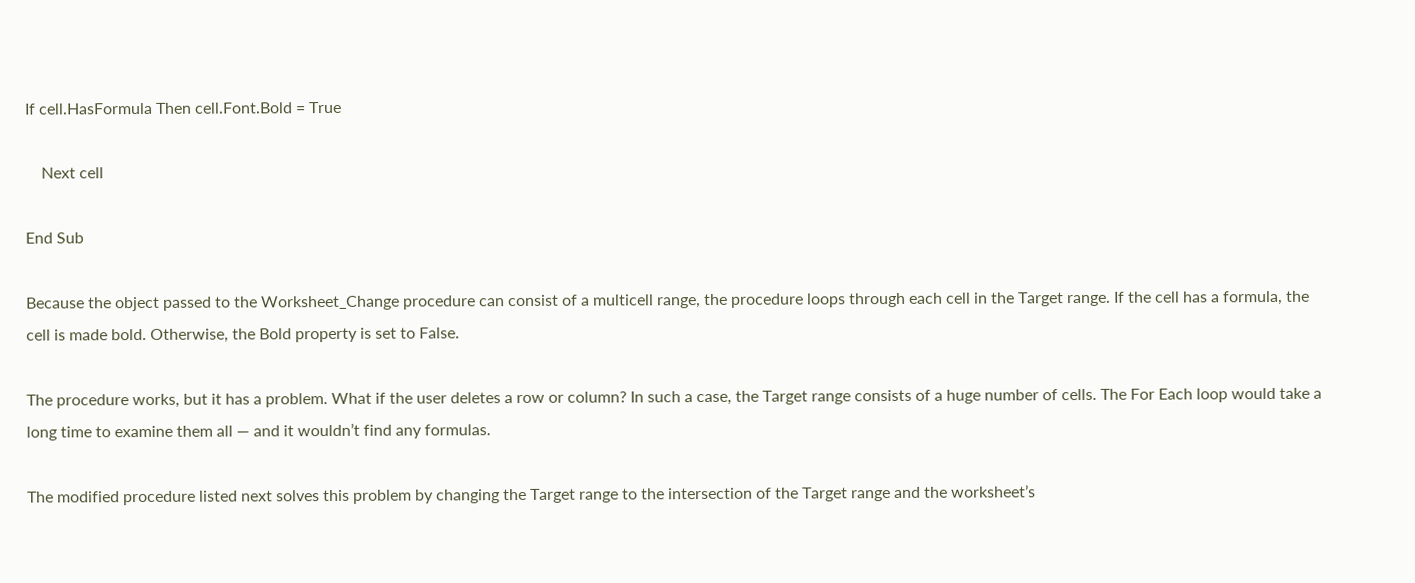If cell.HasFormula Then cell.Font.Bold = True

    Next cell

End Sub

Because the object passed to the Worksheet_Change procedure can consist of a multicell range, the procedure loops through each cell in the Target range. If the cell has a formula, the cell is made bold. Otherwise, the Bold property is set to False.

The procedure works, but it has a problem. What if the user deletes a row or column? In such a case, the Target range consists of a huge number of cells. The For Each loop would take a long time to examine them all — and it wouldn’t find any formulas.

The modified procedure listed next solves this problem by changing the Target range to the intersection of the Target range and the worksheet’s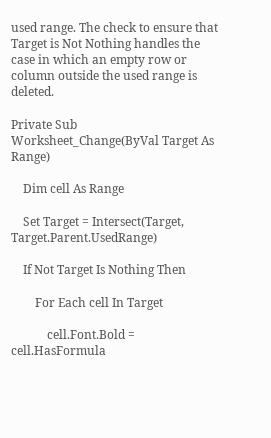used range. The check to ensure that Target is Not Nothing handles the case in which an empty row or column outside the used range is deleted.

Private Sub Worksheet_Change(ByVal Target As Range)

    Dim cell As Range

    Set Target = Intersect(Target, Target.Parent.UsedRange)

    If Not Target Is Nothing Then

        For Each cell In Target

            cell.Font.Bold = cell.HasFormula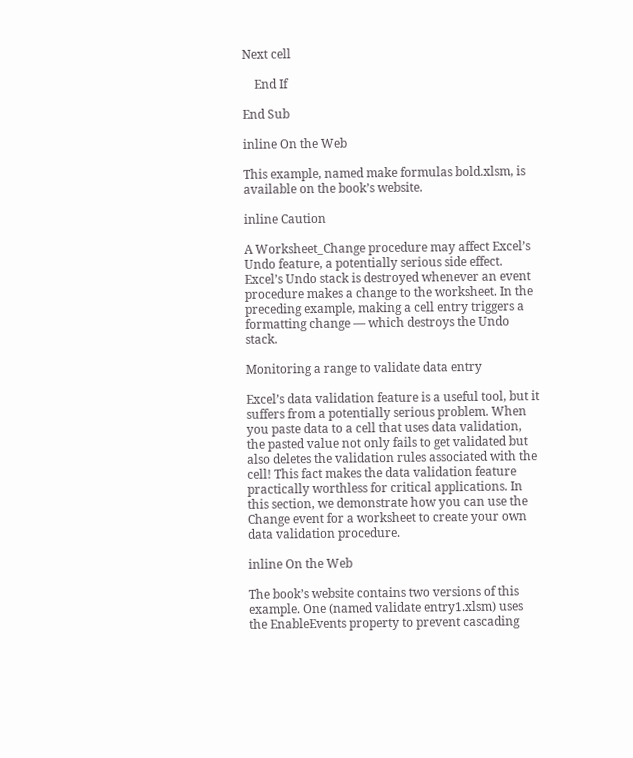Next cell

    End If

End Sub

inline On the Web

This example, named make formulas bold.xlsm, is available on the book’s website.

inline Caution

A Worksheet_Change procedure may affect Excel’s Undo feature, a potentially serious side effect. Excel’s Undo stack is destroyed whenever an event procedure makes a change to the worksheet. In the preceding example, making a cell entry triggers a formatting change — which destroys the Undo stack.

Monitoring a range to validate data entry

Excel’s data validation feature is a useful tool, but it suffers from a potentially serious problem. When you paste data to a cell that uses data validation, the pasted value not only fails to get validated but also deletes the validation rules associated with the cell! This fact makes the data validation feature practically worthless for critical applications. In this section, we demonstrate how you can use the Change event for a worksheet to create your own data validation procedure.

inline On the Web

The book’s website contains two versions of this example. One (named validate entry1.xlsm) uses the EnableEvents property to prevent cascading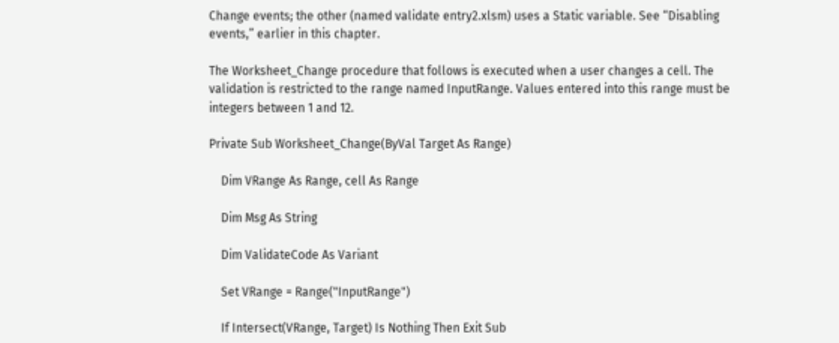Change events; the other (named validate entry2.xlsm) uses a Static variable. See “Disabling events,” earlier in this chapter.

The Worksheet_Change procedure that follows is executed when a user changes a cell. The validation is restricted to the range named InputRange. Values entered into this range must be integers between 1 and 12.

Private Sub Worksheet_Change(ByVal Target As Range)

    Dim VRange As Range, cell As Range

    Dim Msg As String

    Dim ValidateCode As Variant

    Set VRange = Range("InputRange")

    If Intersect(VRange, Target) Is Nothing Then Exit Sub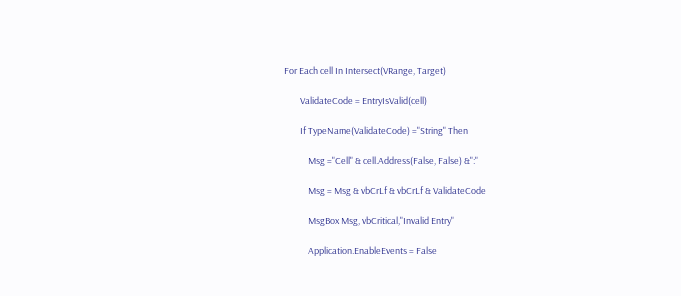For Each cell In Intersect(VRange, Target)

        ValidateCode = EntryIsValid(cell)

        If TypeName(ValidateCode) ="String" Then

            Msg ="Cell" & cell.Address(False, False) &":"

            Msg = Msg & vbCrLf & vbCrLf & ValidateCode

            MsgBox Msg, vbCritical,"Invalid Entry"

            Application.EnableEvents = False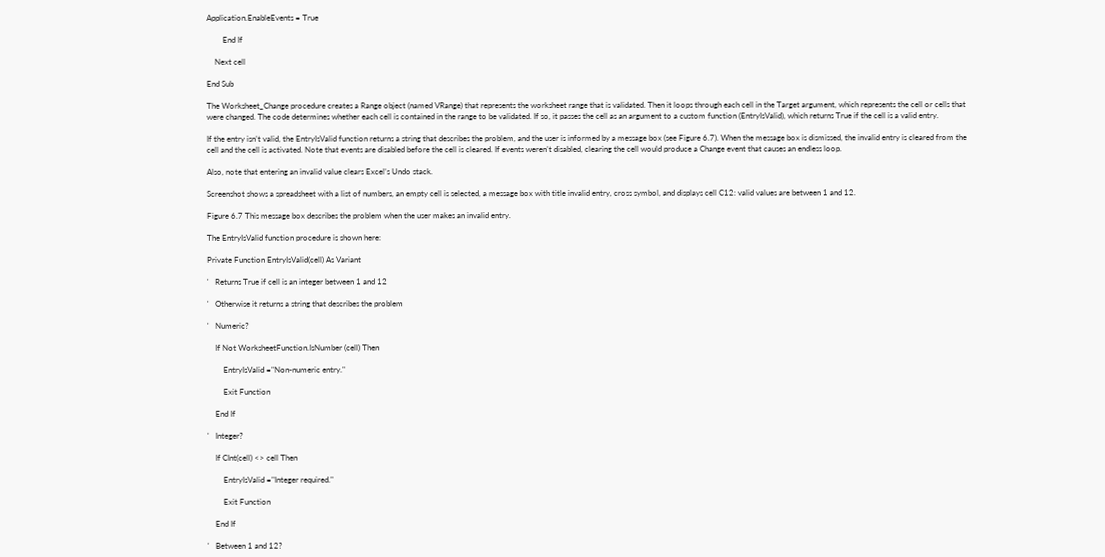Application.EnableEvents = True

        End If

    Next cell

End Sub

The Worksheet_Change procedure creates a Range object (named VRange) that represents the worksheet range that is validated. Then it loops through each cell in the Target argument, which represents the cell or cells that were changed. The code determines whether each cell is contained in the range to be validated. If so, it passes the cell as an argument to a custom function (EntryIsValid), which returns True if the cell is a valid entry.

If the entry isn’t valid, the EntryIsValid function returns a string that describes the problem, and the user is informed by a message box (see Figure 6.7). When the message box is dismissed, the invalid entry is cleared from the cell and the cell is activated. Note that events are disabled before the cell is cleared. If events weren’t disabled, clearing the cell would produce a Change event that causes an endless loop.

Also, note that entering an invalid value clears Excel’s Undo stack.

Screenshot shows a spreadsheet with a list of numbers, an empty cell is selected, a message box with title invalid entry, cross symbol, and displays cell C12: valid values are between 1 and 12.

Figure 6.7 This message box describes the problem when the user makes an invalid entry.

The EntryIsValid function procedure is shown here:

Private Function EntryIsValid(cell) As Variant

'   Returns True if cell is an integer between 1 and 12

'   Otherwise it returns a string that describes the problem

'   Numeric?

    If Not WorksheetFunction.IsNumber (cell) Then

        EntryIsValid ="Non-numeric entry."

        Exit Function

    End If

'   Integer?

    If CInt(cell) <> cell Then

        EntryIsValid ="Integer required."

        Exit Function

    End If

'   Between 1 and 12?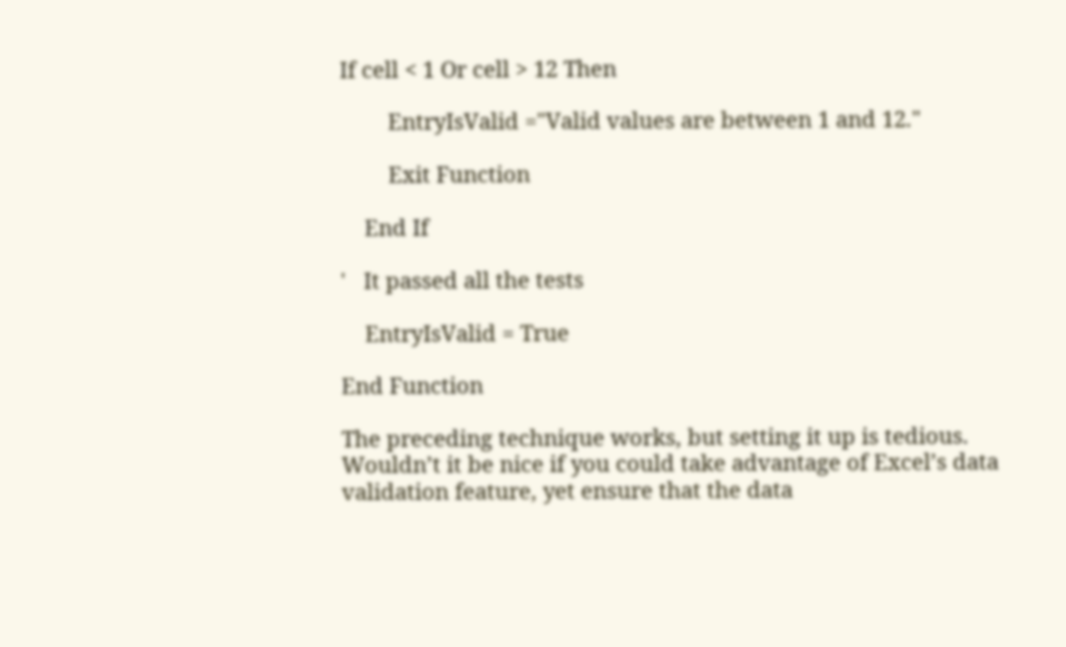If cell < 1 Or cell > 12 Then

        EntryIsValid ="Valid values are between 1 and 12."

        Exit Function

    End If

'   It passed all the tests

    EntryIsValid = True

End Function

The preceding technique works, but setting it up is tedious. Wouldn’t it be nice if you could take advantage of Excel’s data validation feature, yet ensure that the data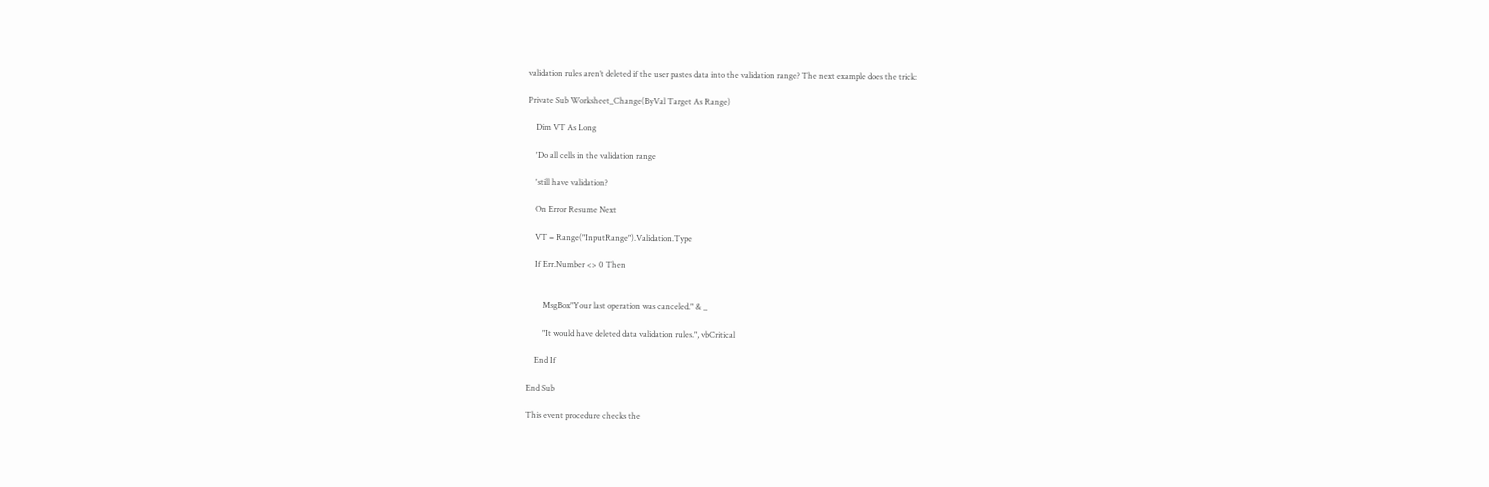validation rules aren’t deleted if the user pastes data into the validation range? The next example does the trick:

Private Sub Worksheet_Change(ByVal Target As Range)

    Dim VT As Long

    'Do all cells in the validation range

    'still have validation?

    On Error Resume Next

    VT = Range("InputRange").Validation.Type

    If Err.Number <> 0 Then


        MsgBox"Your last operation was canceled." & _

        "It would have deleted data validation rules.", vbCritical

    End If

End Sub

This event procedure checks the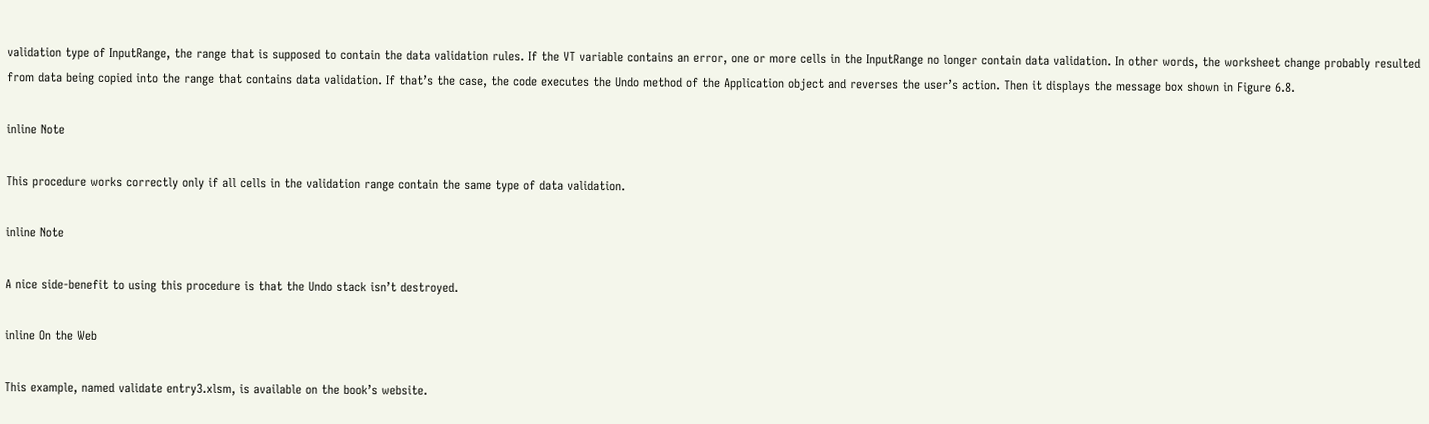validation type of InputRange, the range that is supposed to contain the data validation rules. If the VT variable contains an error, one or more cells in the InputRange no longer contain data validation. In other words, the worksheet change probably resulted from data being copied into the range that contains data validation. If that’s the case, the code executes the Undo method of the Application object and reverses the user’s action. Then it displays the message box shown in Figure 6.8.

inline Note

This procedure works correctly only if all cells in the validation range contain the same type of data validation.

inline Note

A nice side-benefit to using this procedure is that the Undo stack isn’t destroyed.

inline On the Web

This example, named validate entry3.xlsm, is available on the book’s website.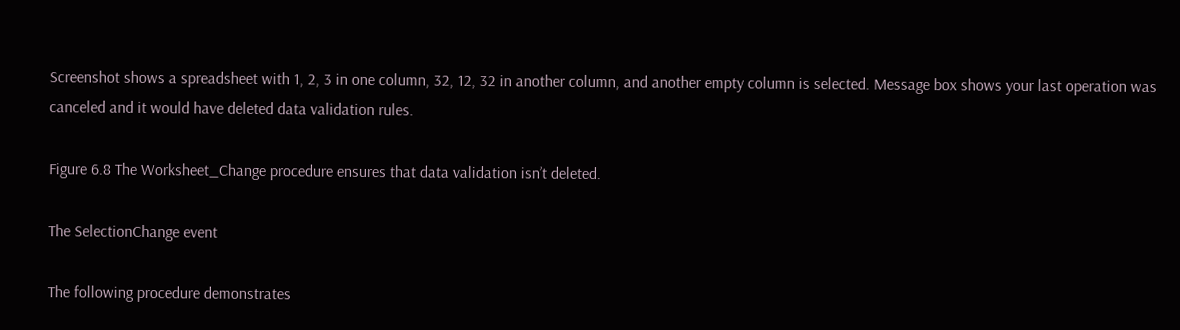Screenshot shows a spreadsheet with 1, 2, 3 in one column, 32, 12, 32 in another column, and another empty column is selected. Message box shows your last operation was canceled and it would have deleted data validation rules.

Figure 6.8 The Worksheet_Change procedure ensures that data validation isn’t deleted.

The SelectionChange event

The following procedure demonstrates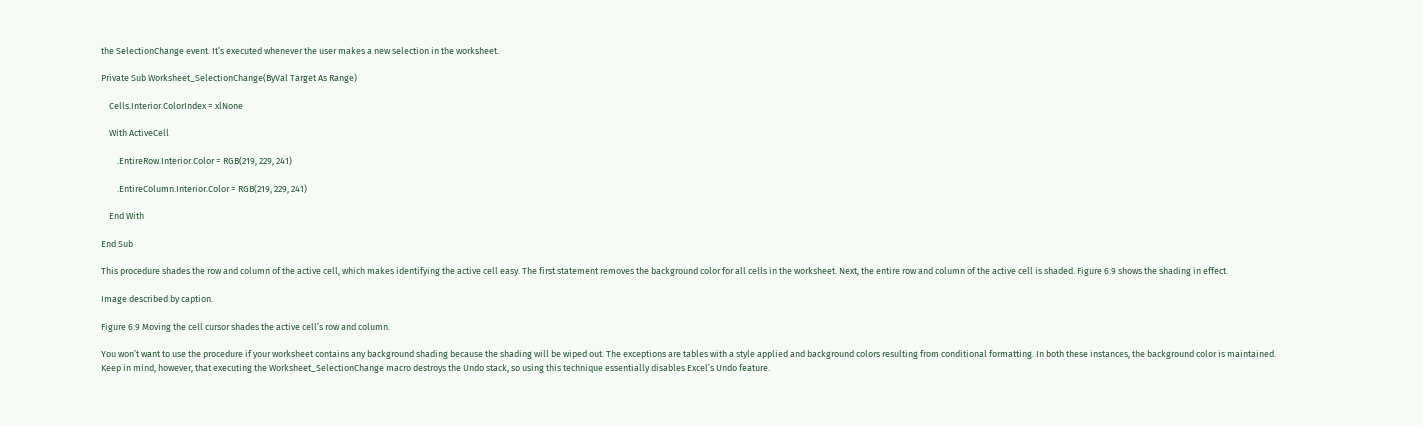the SelectionChange event. It’s executed whenever the user makes a new selection in the worksheet.

Private Sub Worksheet_SelectionChange(ByVal Target As Range)

    Cells.Interior.ColorIndex = xlNone

    With ActiveCell

        .EntireRow.Interior.Color = RGB(219, 229, 241)

        .EntireColumn.Interior.Color = RGB(219, 229, 241)

    End With

End Sub

This procedure shades the row and column of the active cell, which makes identifying the active cell easy. The first statement removes the background color for all cells in the worksheet. Next, the entire row and column of the active cell is shaded. Figure 6.9 shows the shading in effect.

Image described by caption.

Figure 6.9 Moving the cell cursor shades the active cell’s row and column.

You won’t want to use the procedure if your worksheet contains any background shading because the shading will be wiped out. The exceptions are tables with a style applied and background colors resulting from conditional formatting. In both these instances, the background color is maintained. Keep in mind, however, that executing the Worksheet_SelectionChange macro destroys the Undo stack, so using this technique essentially disables Excel’s Undo feature.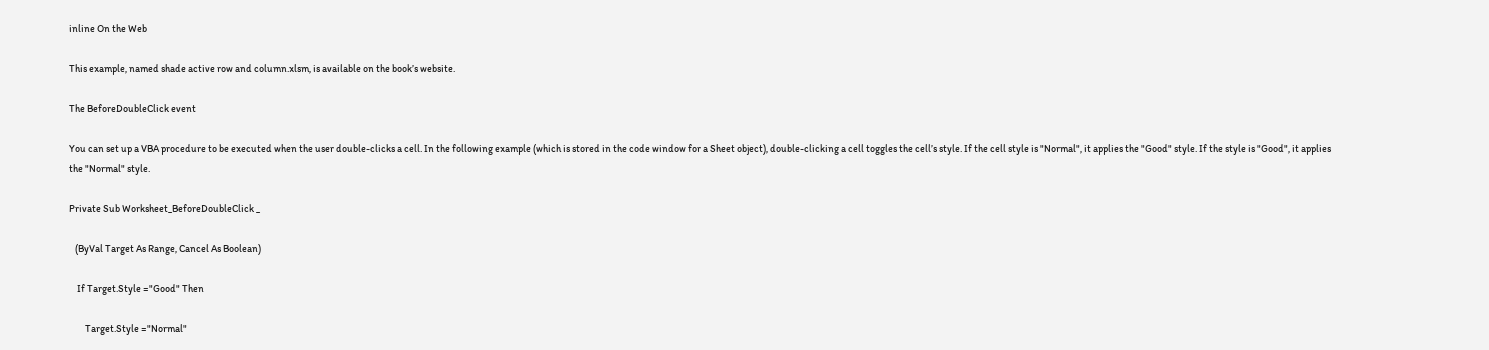inline On the Web

This example, named shade active row and column.xlsm, is available on the book’s website.

The BeforeDoubleClick event

You can set up a VBA procedure to be executed when the user double-clicks a cell. In the following example (which is stored in the code window for a Sheet object), double-clicking a cell toggles the cell’s style. If the cell style is "Normal", it applies the "Good" style. If the style is "Good", it applies the "Normal" style.

Private Sub Worksheet_BeforeDoubleClick _

   (ByVal Target As Range, Cancel As Boolean)

    If Target.Style ="Good" Then

        Target.Style ="Normal"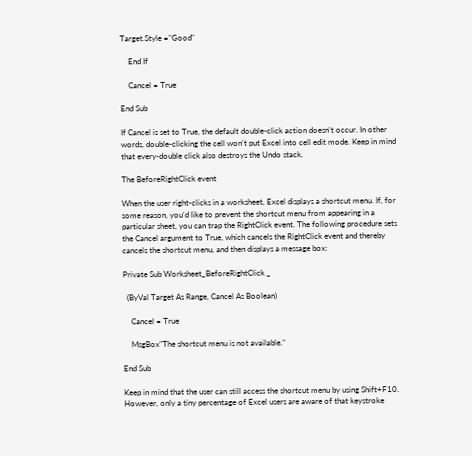Target.Style ="Good"

    End If

    Cancel = True

End Sub

If Cancel is set to True, the default double-click action doesn’t occur. In other words, double-clicking the cell won’t put Excel into cell edit mode. Keep in mind that every-double click also destroys the Undo stack.

The BeforeRightClick event

When the user right-clicks in a worksheet, Excel displays a shortcut menu. If, for some reason, you’d like to prevent the shortcut menu from appearing in a particular sheet, you can trap the RightClick event. The following procedure sets the Cancel argument to True, which cancels the RightClick event and thereby cancels the shortcut menu, and then displays a message box:

Private Sub Worksheet_BeforeRightClick _

  (ByVal Target As Range, Cancel As Boolean)

    Cancel = True

    MsgBox"The shortcut menu is not available."

End Sub

Keep in mind that the user can still access the shortcut menu by using Shift+F10. However, only a tiny percentage of Excel users are aware of that keystroke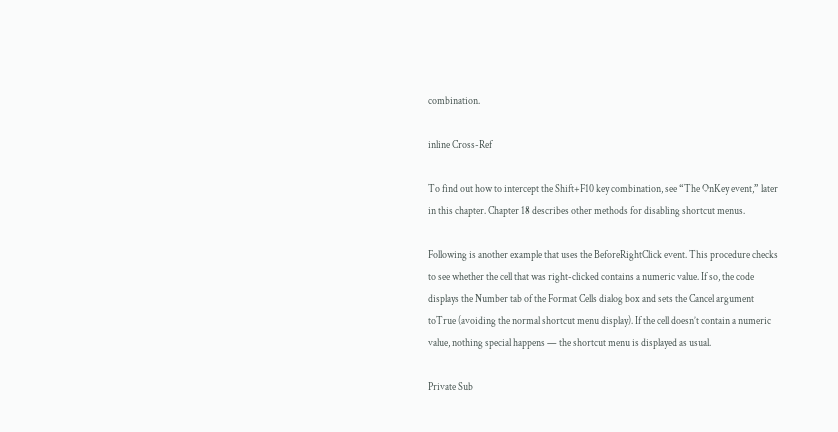combination.

inline Cross-Ref

To find out how to intercept the Shift+F10 key combination, see “The OnKey event,” later in this chapter. Chapter 18 describes other methods for disabling shortcut menus.

Following is another example that uses the BeforeRightClick event. This procedure checks to see whether the cell that was right-clicked contains a numeric value. If so, the code displays the Number tab of the Format Cells dialog box and sets the Cancel argument toTrue (avoiding the normal shortcut menu display). If the cell doesn’t contain a numeric value, nothing special happens — the shortcut menu is displayed as usual.

Private Sub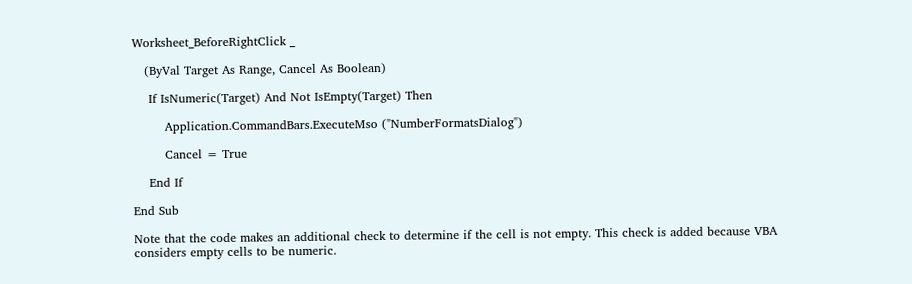Worksheet_BeforeRightClick _

   (ByVal Target As Range, Cancel As Boolean)

    If IsNumeric(Target) And Not IsEmpty(Target) Then

        Application.CommandBars.ExecuteMso ("NumberFormatsDialog")

        Cancel = True

    End If

End Sub

Note that the code makes an additional check to determine if the cell is not empty. This check is added because VBA considers empty cells to be numeric.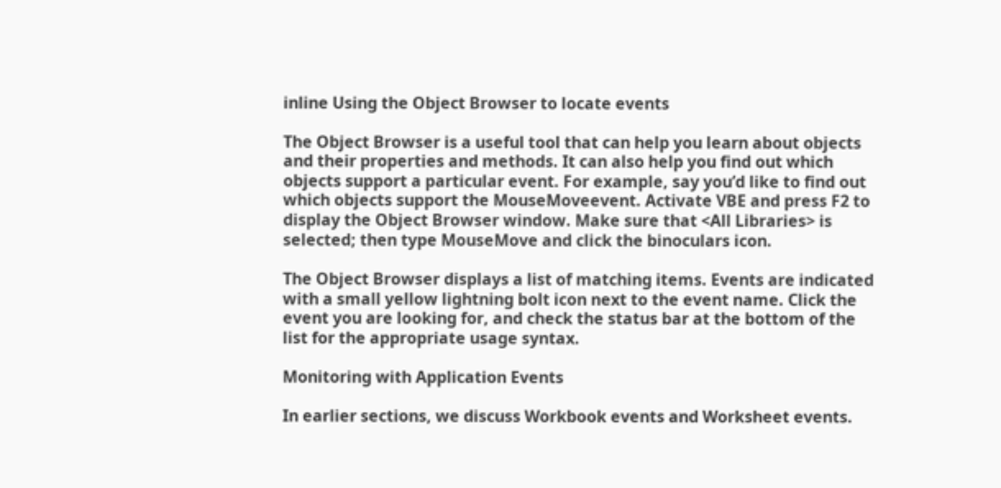inline Using the Object Browser to locate events

The Object Browser is a useful tool that can help you learn about objects and their properties and methods. It can also help you find out which objects support a particular event. For example, say you’d like to find out which objects support the MouseMoveevent. Activate VBE and press F2 to display the Object Browser window. Make sure that <All Libraries> is selected; then type MouseMove and click the binoculars icon.

The Object Browser displays a list of matching items. Events are indicated with a small yellow lightning bolt icon next to the event name. Click the event you are looking for, and check the status bar at the bottom of the list for the appropriate usage syntax.

Monitoring with Application Events

In earlier sections, we discuss Workbook events and Worksheet events.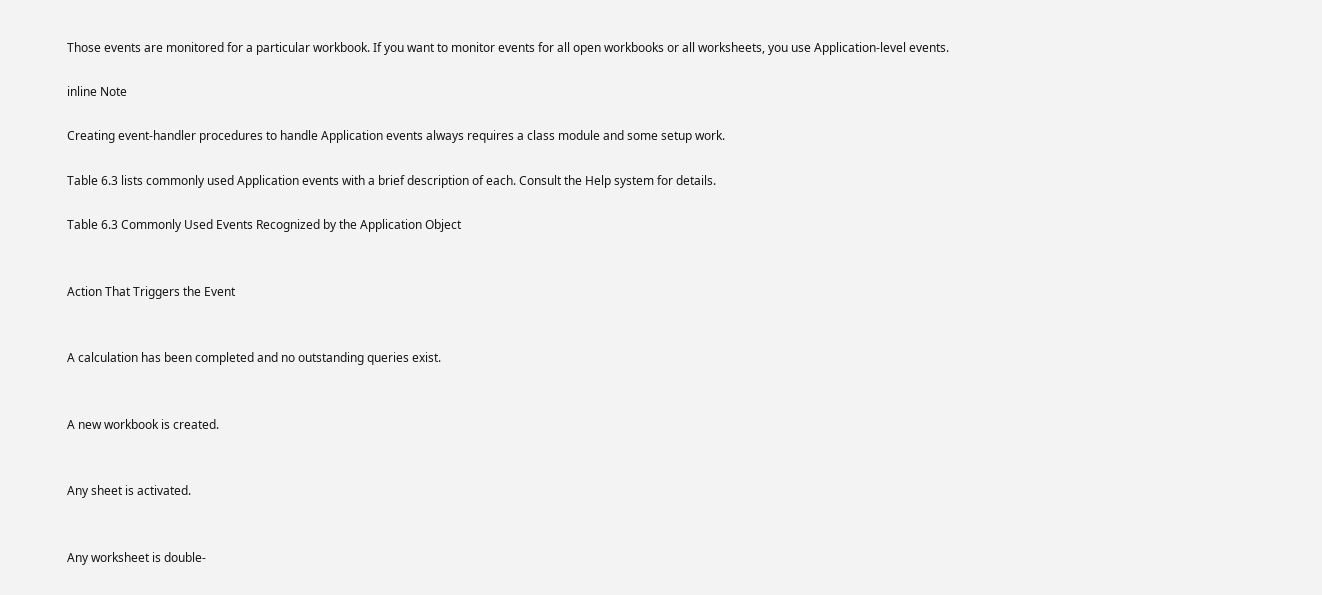Those events are monitored for a particular workbook. If you want to monitor events for all open workbooks or all worksheets, you use Application-level events.

inline Note

Creating event-handler procedures to handle Application events always requires a class module and some setup work.

Table 6.3 lists commonly used Application events with a brief description of each. Consult the Help system for details.

Table 6.3 Commonly Used Events Recognized by the Application Object


Action That Triggers the Event


A calculation has been completed and no outstanding queries exist.


A new workbook is created.


Any sheet is activated.


Any worksheet is double-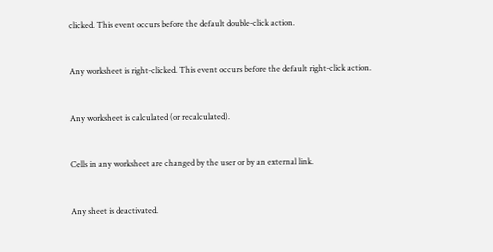clicked. This event occurs before the default double-click action.


Any worksheet is right-clicked. This event occurs before the default right-click action.


Any worksheet is calculated (or recalculated).


Cells in any worksheet are changed by the user or by an external link.


Any sheet is deactivated.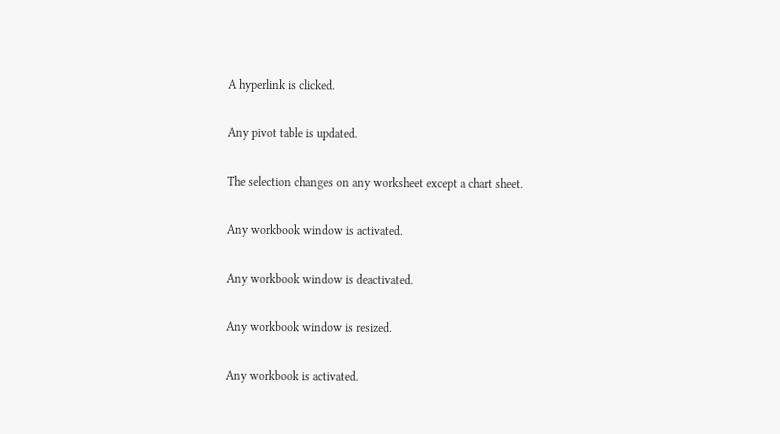A hyperlink is clicked.


Any pivot table is updated.


The selection changes on any worksheet except a chart sheet.


Any workbook window is activated.


Any workbook window is deactivated.


Any workbook window is resized.


Any workbook is activated.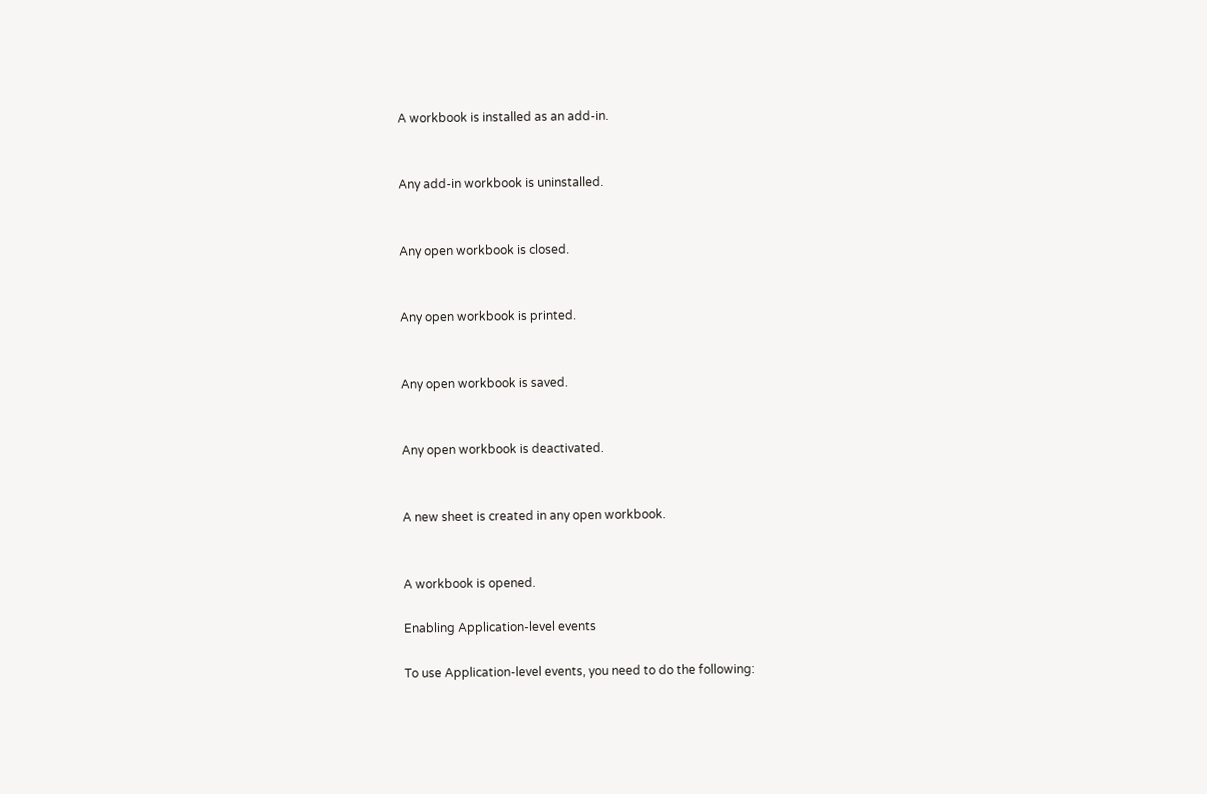A workbook is installed as an add-in.


Any add-in workbook is uninstalled.


Any open workbook is closed.


Any open workbook is printed.


Any open workbook is saved.


Any open workbook is deactivated.


A new sheet is created in any open workbook.


A workbook is opened.

Enabling Application-level events

To use Application-level events, you need to do the following: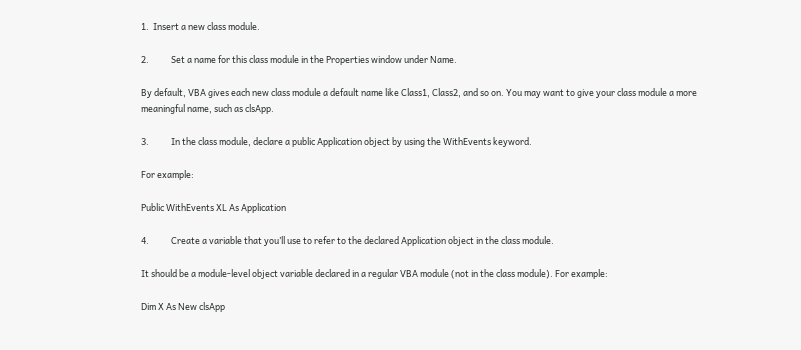1.  Insert a new class module.

2.           Set a name for this class module in the Properties window under Name.

By default, VBA gives each new class module a default name like Class1, Class2, and so on. You may want to give your class module a more meaningful name, such as clsApp.

3.           In the class module, declare a public Application object by using the WithEvents keyword.

For example:

Public WithEvents XL As Application

4.           Create a variable that you’ll use to refer to the declared Application object in the class module.

It should be a module-level object variable declared in a regular VBA module (not in the class module). For example:

Dim X As New clsApp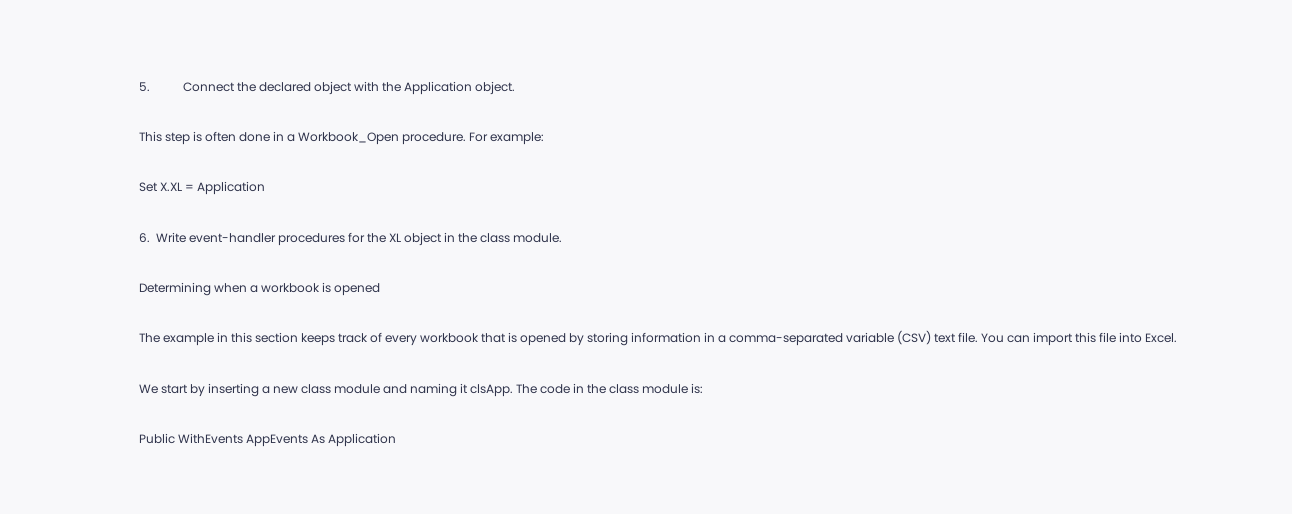5.           Connect the declared object with the Application object.

This step is often done in a Workbook_Open procedure. For example:

Set X.XL = Application

6.  Write event-handler procedures for the XL object in the class module.

Determining when a workbook is opened

The example in this section keeps track of every workbook that is opened by storing information in a comma-separated variable (CSV) text file. You can import this file into Excel.

We start by inserting a new class module and naming it clsApp. The code in the class module is:

Public WithEvents AppEvents As Application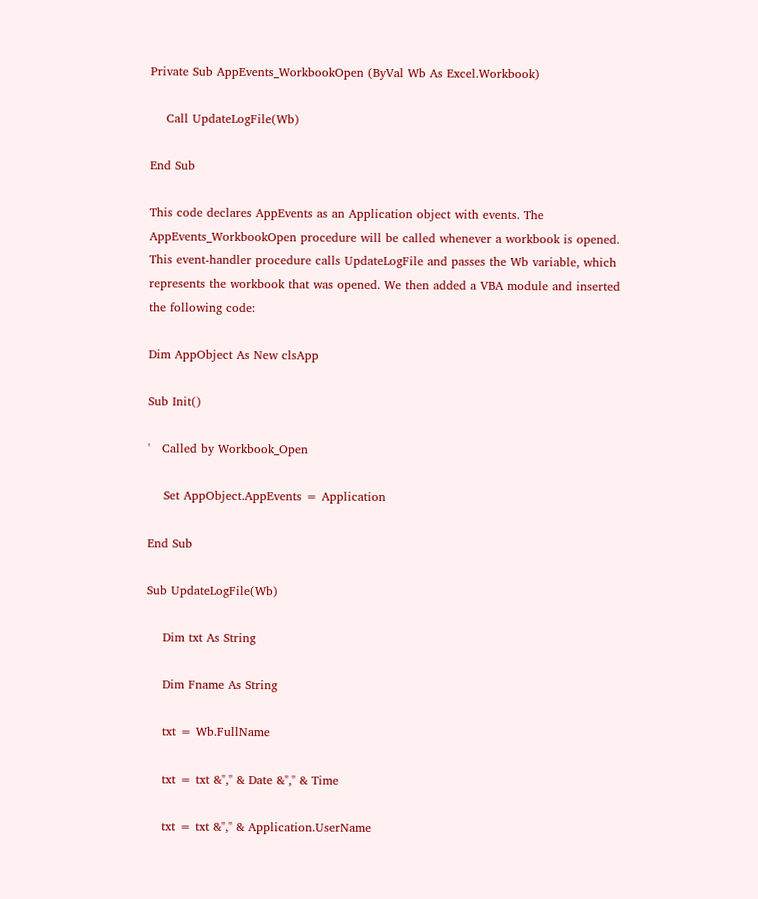Private Sub AppEvents_WorkbookOpen (ByVal Wb As Excel.Workbook)

    Call UpdateLogFile(Wb)

End Sub

This code declares AppEvents as an Application object with events. The AppEvents_WorkbookOpen procedure will be called whenever a workbook is opened. This event-handler procedure calls UpdateLogFile and passes the Wb variable, which represents the workbook that was opened. We then added a VBA module and inserted the following code:

Dim AppObject As New clsApp

Sub Init()

'   Called by Workbook_Open

    Set AppObject.AppEvents = Application

End Sub

Sub UpdateLogFile(Wb)

    Dim txt As String

    Dim Fname As String

    txt = Wb.FullName

    txt = txt &"," & Date &"," & Time

    txt = txt &"," & Application.UserName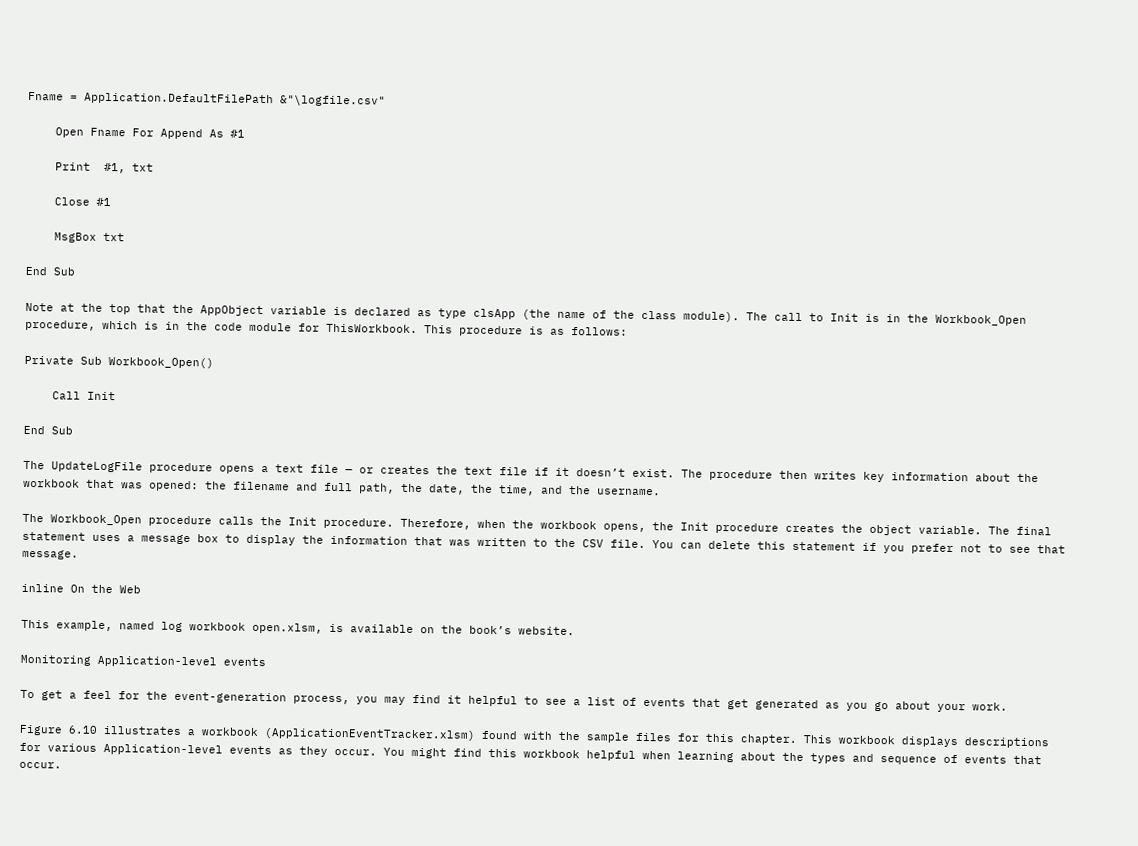Fname = Application.DefaultFilePath &"\logfile.csv"

    Open Fname For Append As #1

    Print  #1, txt

    Close #1

    MsgBox txt

End Sub

Note at the top that the AppObject variable is declared as type clsApp (the name of the class module). The call to Init is in the Workbook_Open procedure, which is in the code module for ThisWorkbook. This procedure is as follows:

Private Sub Workbook_Open()

    Call Init

End Sub

The UpdateLogFile procedure opens a text file — or creates the text file if it doesn’t exist. The procedure then writes key information about the workbook that was opened: the filename and full path, the date, the time, and the username.

The Workbook_Open procedure calls the Init procedure. Therefore, when the workbook opens, the Init procedure creates the object variable. The final statement uses a message box to display the information that was written to the CSV file. You can delete this statement if you prefer not to see that message.

inline On the Web

This example, named log workbook open.xlsm, is available on the book’s website.

Monitoring Application-level events

To get a feel for the event-generation process, you may find it helpful to see a list of events that get generated as you go about your work.

Figure 6.10 illustrates a workbook (ApplicationEventTracker.xlsm) found with the sample files for this chapter. This workbook displays descriptions for various Application-level events as they occur. You might find this workbook helpful when learning about the types and sequence of events that occur.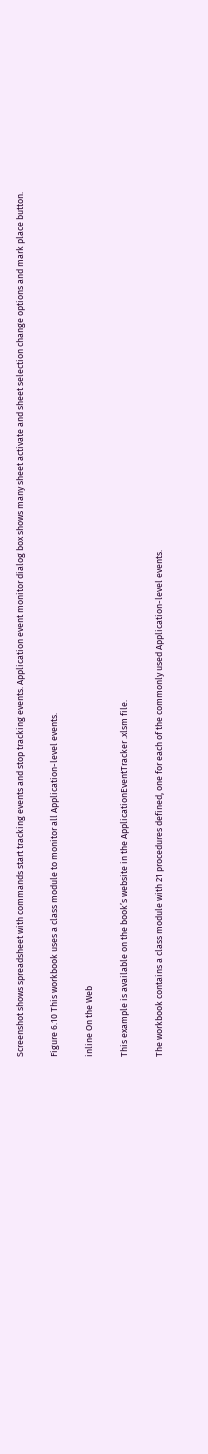Screenshot shows spreadsheet with commands start tracking events and stop tracking events. Application event monitor dialog box shows many sheet activate and sheet selection change options and mark place button.

Figure 6.10 This workbook uses a class module to monitor all Application-level events.

inline On the Web

This example is available on the book’s website in the ApplicationEventTracker .xlsm file.

The workbook contains a class module with 21 procedures defined, one for each of the commonly used Application-level events.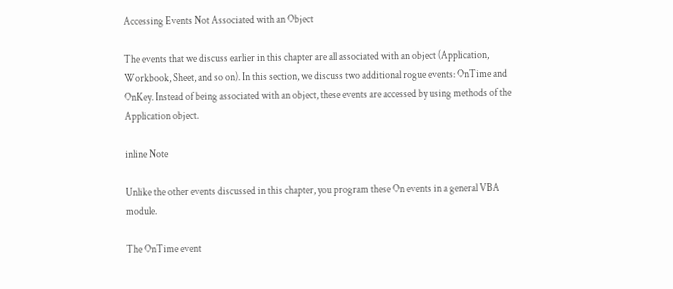Accessing Events Not Associated with an Object

The events that we discuss earlier in this chapter are all associated with an object (Application, Workbook, Sheet, and so on). In this section, we discuss two additional rogue events: OnTime and OnKey. Instead of being associated with an object, these events are accessed by using methods of the Application object.

inline Note

Unlike the other events discussed in this chapter, you program these On events in a general VBA module.

The OnTime event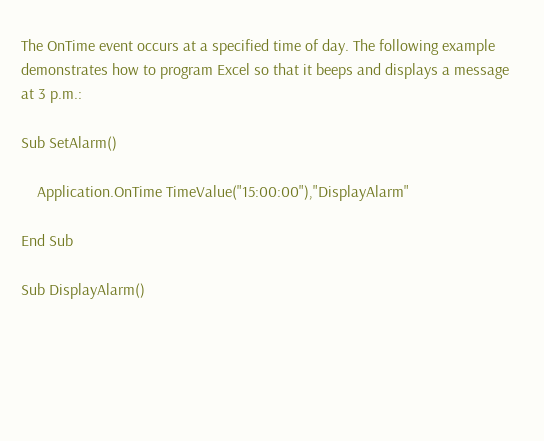The OnTime event occurs at a specified time of day. The following example demonstrates how to program Excel so that it beeps and displays a message at 3 p.m.:

Sub SetAlarm()

    Application.OnTime TimeValue("15:00:00"),"DisplayAlarm"

End Sub

Sub DisplayAlarm()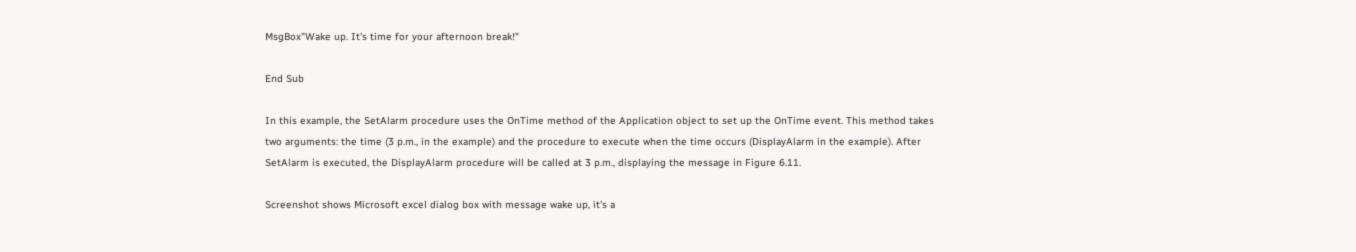MsgBox"Wake up. It's time for your afternoon break!"

End Sub

In this example, the SetAlarm procedure uses the OnTime method of the Application object to set up the OnTime event. This method takes two arguments: the time (3 p.m., in the example) and the procedure to execute when the time occurs (DisplayAlarm in the example). After SetAlarm is executed, the DisplayAlarm procedure will be called at 3 p.m., displaying the message in Figure 6.11.

Screenshot shows Microsoft excel dialog box with message wake up, it's a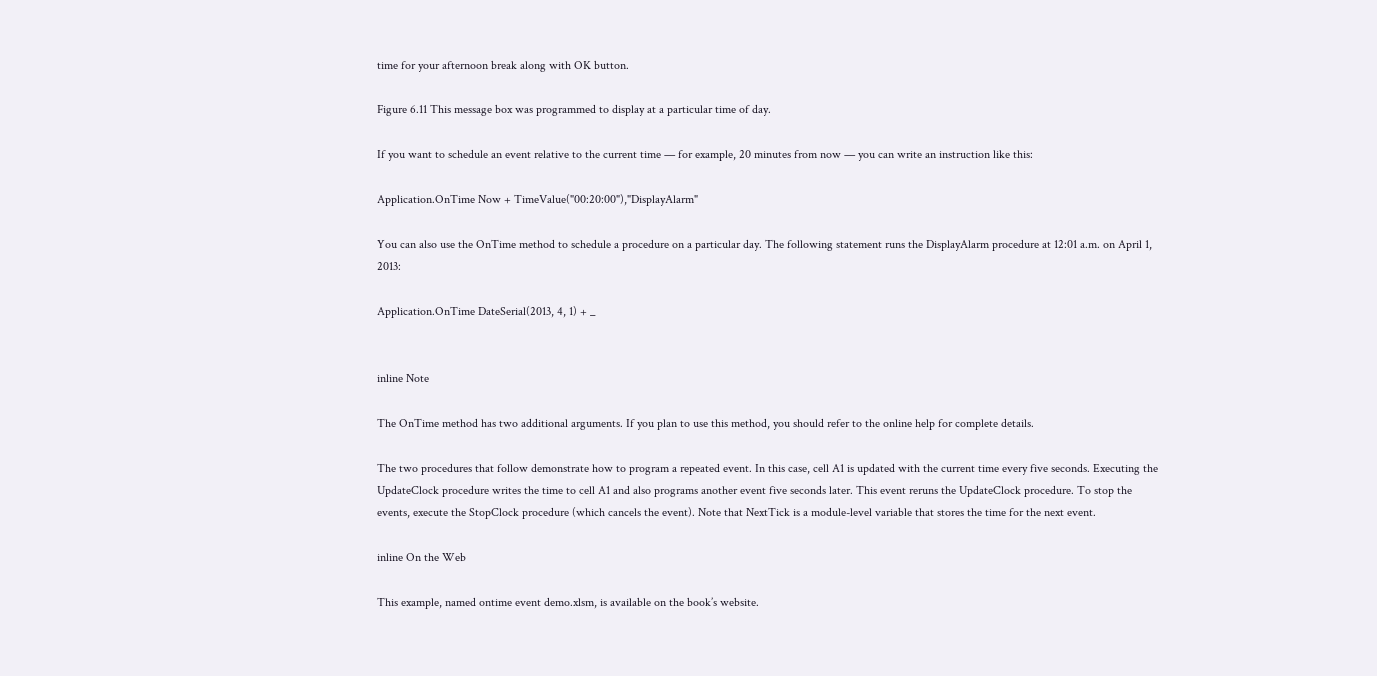time for your afternoon break along with OK button.

Figure 6.11 This message box was programmed to display at a particular time of day.

If you want to schedule an event relative to the current time — for example, 20 minutes from now — you can write an instruction like this:

Application.OnTime Now + TimeValue("00:20:00"),"DisplayAlarm"

You can also use the OnTime method to schedule a procedure on a particular day. The following statement runs the DisplayAlarm procedure at 12:01 a.m. on April 1, 2013:

Application.OnTime DateSerial(2013, 4, 1) + _


inline Note

The OnTime method has two additional arguments. If you plan to use this method, you should refer to the online help for complete details.

The two procedures that follow demonstrate how to program a repeated event. In this case, cell A1 is updated with the current time every five seconds. Executing the UpdateClock procedure writes the time to cell A1 and also programs another event five seconds later. This event reruns the UpdateClock procedure. To stop the events, execute the StopClock procedure (which cancels the event). Note that NextTick is a module-level variable that stores the time for the next event.

inline On the Web

This example, named ontime event demo.xlsm, is available on the book’s website.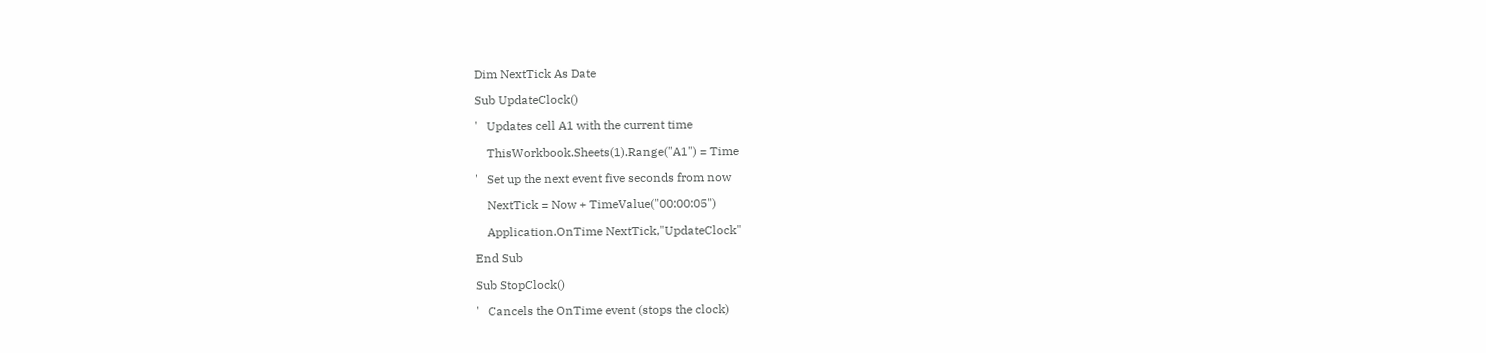Dim NextTick As Date

Sub UpdateClock()

'   Updates cell A1 with the current time

    ThisWorkbook.Sheets(1).Range("A1") = Time

'   Set up the next event five seconds from now

    NextTick = Now + TimeValue("00:00:05")

    Application.OnTime NextTick,"UpdateClock"

End Sub

Sub StopClock()

'   Cancels the OnTime event (stops the clock)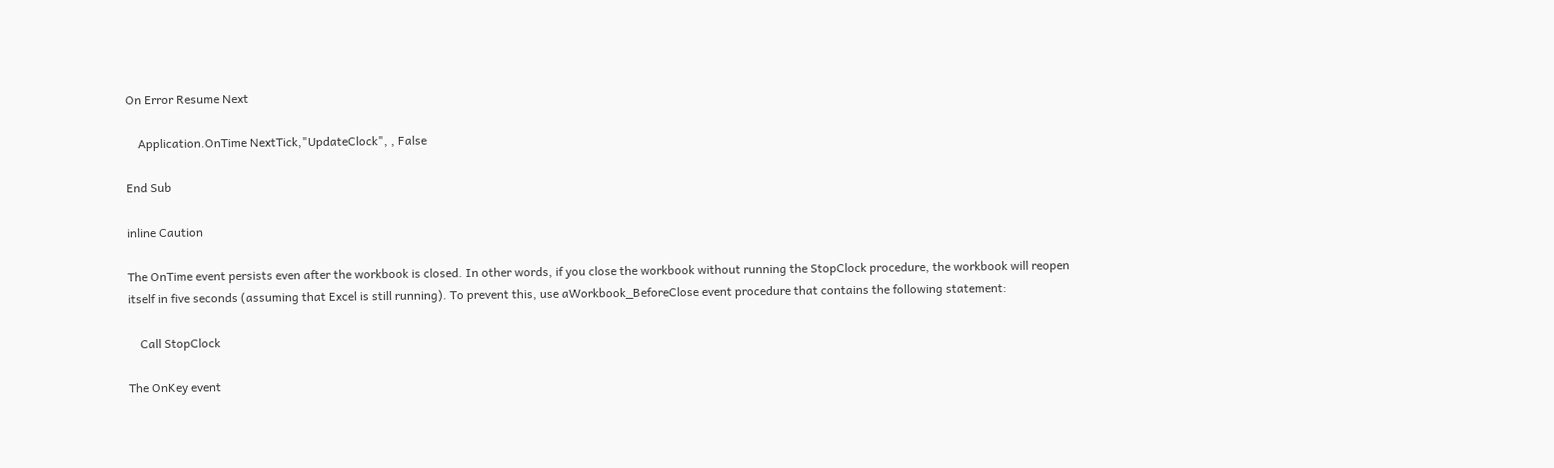On Error Resume Next

    Application.OnTime NextTick,"UpdateClock", , False

End Sub

inline Caution

The OnTime event persists even after the workbook is closed. In other words, if you close the workbook without running the StopClock procedure, the workbook will reopen itself in five seconds (assuming that Excel is still running). To prevent this, use aWorkbook_BeforeClose event procedure that contains the following statement:

    Call StopClock

The OnKey event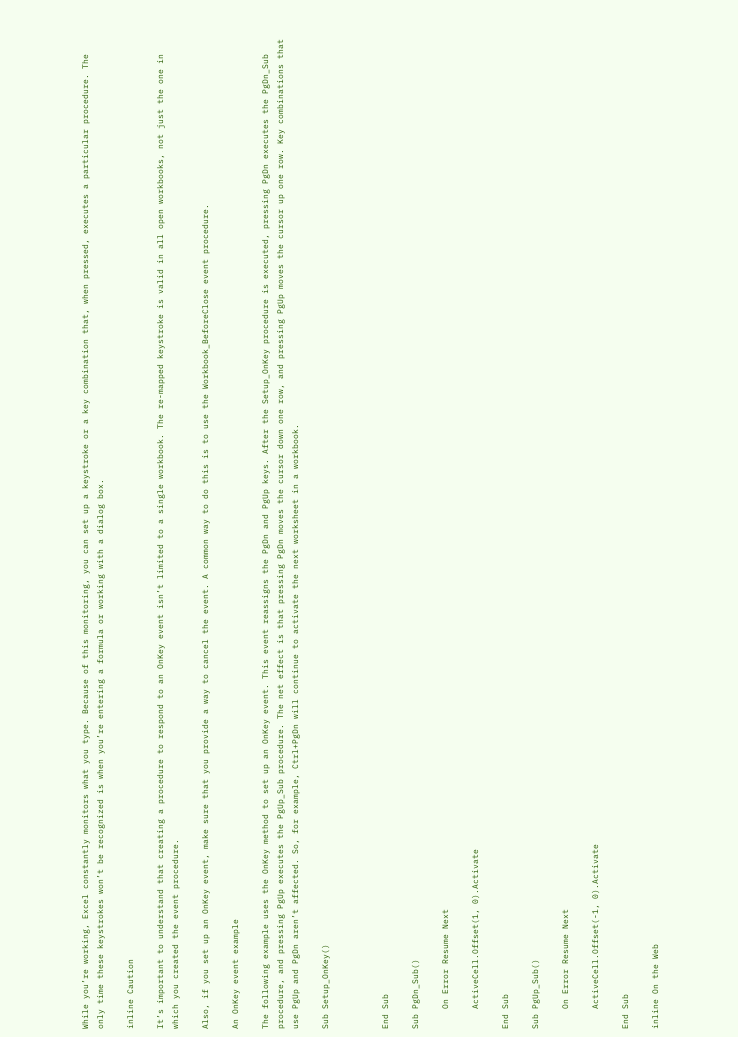While you’re working, Excel constantly monitors what you type. Because of this monitoring, you can set up a keystroke or a key combination that, when pressed, executes a particular procedure. The only time these keystrokes won’t be recognized is when you’re entering a formula or working with a dialog box.

inline Caution

It’s important to understand that creating a procedure to respond to an OnKey event isn’t limited to a single workbook. The re-mapped keystroke is valid in all open workbooks, not just the one in which you created the event procedure.

Also, if you set up an OnKey event, make sure that you provide a way to cancel the event. A common way to do this is to use the Workbook_BeforeClose event procedure.

An OnKey event example

The following example uses the OnKey method to set up an OnKey event. This event reassigns the PgDn and PgUp keys. After the Setup_OnKey procedure is executed, pressing PgDn executes the PgDn_Sub procedure, and pressing PgUp executes the PgUp_Sub procedure. The net effect is that pressing PgDn moves the cursor down one row, and pressing PgUp moves the cursor up one row. Key combinations that use PgUp and PgDn aren’t affected. So, for example, Ctrl+PgDn will continue to activate the next worksheet in a workbook.

Sub Setup_OnKey()



End Sub

Sub PgDn_Sub()

    On Error Resume Next

    ActiveCell.Offset(1, 0).Activate

End Sub

Sub PgUp_Sub()

    On Error Resume Next

    ActiveCell.Offset(-1, 0).Activate

End Sub

inline On the Web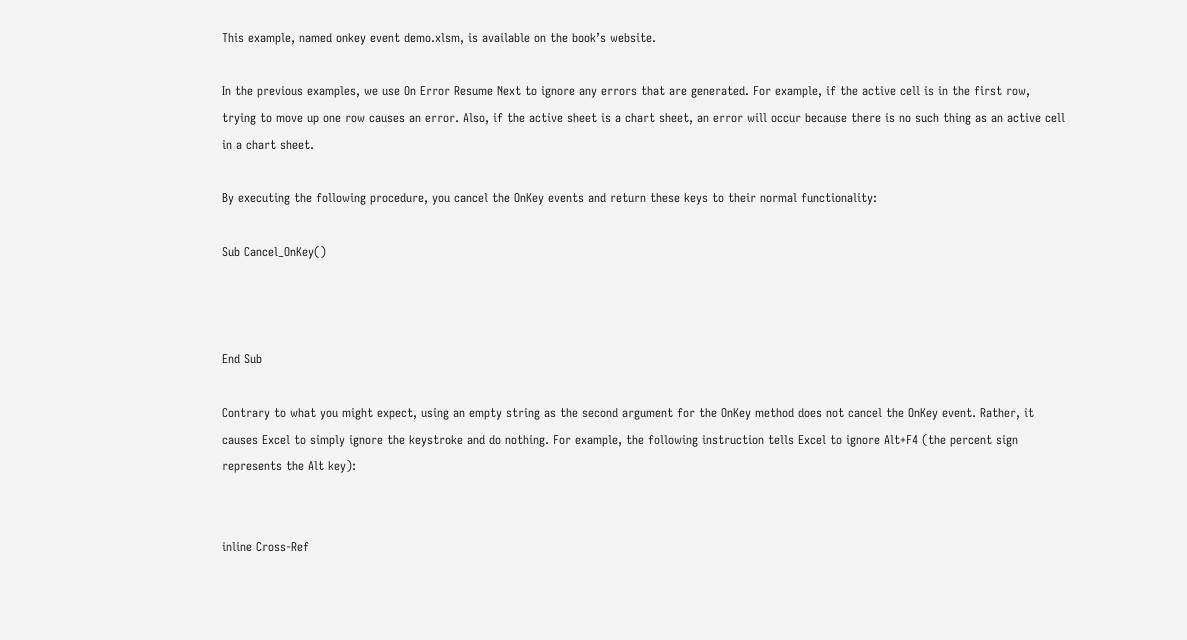This example, named onkey event demo.xlsm, is available on the book’s website.

In the previous examples, we use On Error Resume Next to ignore any errors that are generated. For example, if the active cell is in the first row, trying to move up one row causes an error. Also, if the active sheet is a chart sheet, an error will occur because there is no such thing as an active cell in a chart sheet.

By executing the following procedure, you cancel the OnKey events and return these keys to their normal functionality:

Sub Cancel_OnKey()



End Sub

Contrary to what you might expect, using an empty string as the second argument for the OnKey method does not cancel the OnKey event. Rather, it causes Excel to simply ignore the keystroke and do nothing. For example, the following instruction tells Excel to ignore Alt+F4 (the percent sign represents the Alt key):


inline Cross-Ref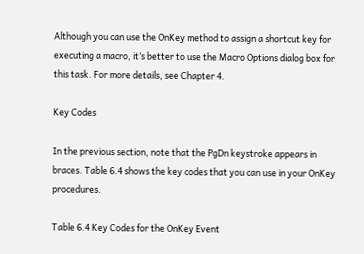Although you can use the OnKey method to assign a shortcut key for executing a macro, it’s better to use the Macro Options dialog box for this task. For more details, see Chapter 4.

Key Codes

In the previous section, note that the PgDn keystroke appears in braces. Table 6.4 shows the key codes that you can use in your OnKey procedures.

Table 6.4 Key Codes for the OnKey Event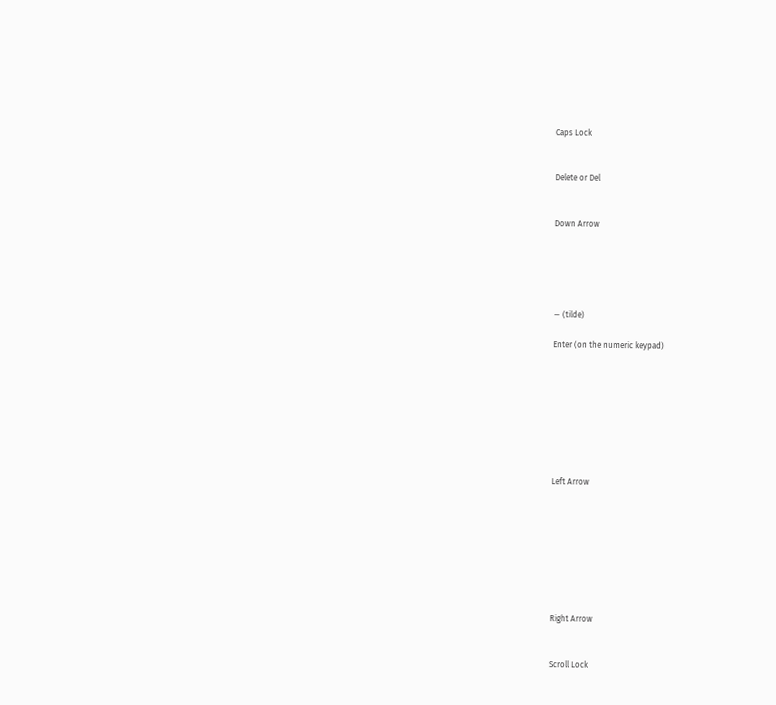Caps Lock


Delete or Del


Down Arrow





∼ (tilde)

Enter (on the numeric keypad)








Left Arrow








Right Arrow


Scroll Lock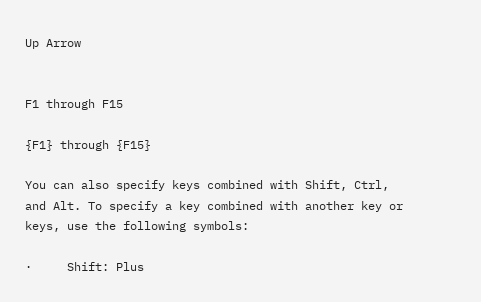Up Arrow


F1 through F15

{F1} through {F15}

You can also specify keys combined with Shift, Ctrl, and Alt. To specify a key combined with another key or keys, use the following symbols:

·     Shift: Plus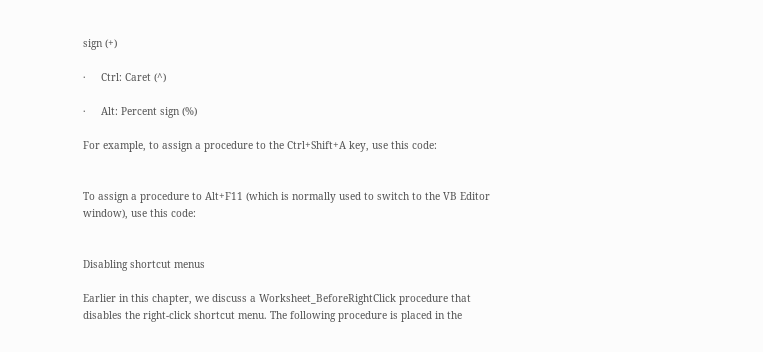sign (+)

·     Ctrl: Caret (^)

·     Alt: Percent sign (%)

For example, to assign a procedure to the Ctrl+Shift+A key, use this code:


To assign a procedure to Alt+F11 (which is normally used to switch to the VB Editor window), use this code:


Disabling shortcut menus

Earlier in this chapter, we discuss a Worksheet_BeforeRightClick procedure that disables the right-click shortcut menu. The following procedure is placed in the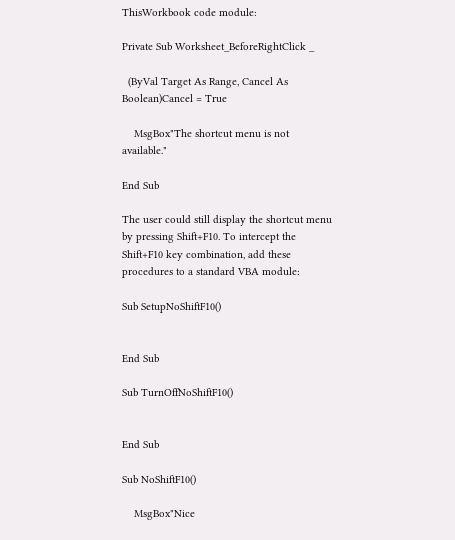ThisWorkbook code module:

Private Sub Worksheet_BeforeRightClick _

  (ByVal Target As Range, Cancel As Boolean)Cancel = True

    MsgBox"The shortcut menu is not available."

End Sub

The user could still display the shortcut menu by pressing Shift+F10. To intercept the Shift+F10 key combination, add these procedures to a standard VBA module:

Sub SetupNoShiftF10()


End Sub

Sub TurnOffNoShiftF10()


End Sub

Sub NoShiftF10()

    MsgBox"Nice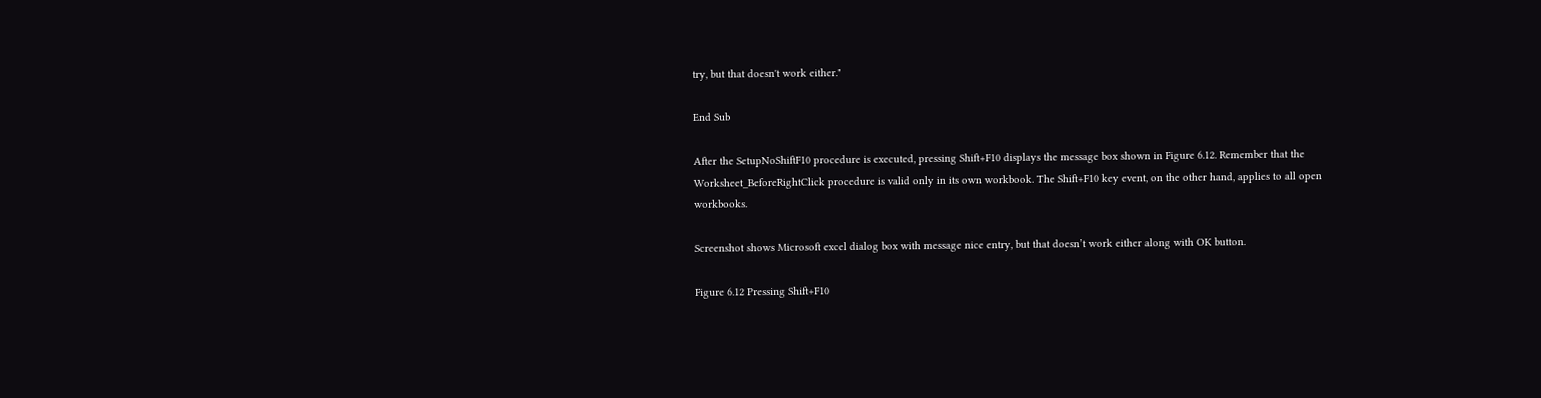try, but that doesn't work either."

End Sub

After the SetupNoShiftF10 procedure is executed, pressing Shift+F10 displays the message box shown in Figure 6.12. Remember that the Worksheet_BeforeRightClick procedure is valid only in its own workbook. The Shift+F10 key event, on the other hand, applies to all open workbooks.

Screenshot shows Microsoft excel dialog box with message nice entry, but that doesn’t work either along with OK button.

Figure 6.12 Pressing Shift+F10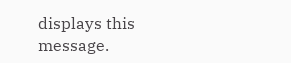displays this message.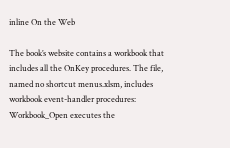inline On the Web

The book’s website contains a workbook that includes all the OnKey procedures. The file, named no shortcut menus.xlsm, includes workbook event-handler procedures: Workbook_Open executes the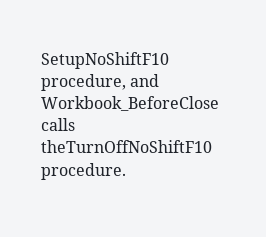SetupNoShiftF10 procedure, and Workbook_BeforeClose calls theTurnOffNoShiftF10 procedure.